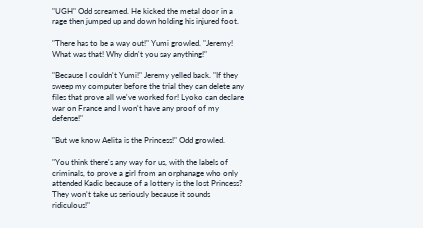"UGH" Odd screamed. He kicked the metal door in a rage then jumped up and down holding his injured foot.

"There has to be a way out!" Yumi growled. "Jeremy! What was that! Why didn't you say anything!"

"Because I couldn't Yumi!" Jeremy yelled back. "If they sweep my computer before the trial they can delete any files that prove all we've worked for! Lyoko can declare war on France and I won't have any proof of my defense!"

"But we know Aelita is the Princess!" Odd growled.

"You think there's any way for us, with the labels of criminals, to prove a girl from an orphanage who only attended Kadic because of a lottery is the lost Princess? They won't take us seriously because it sounds ridiculous!"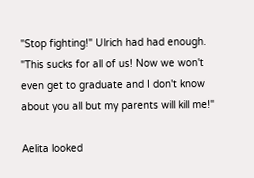"Stop fighting!" Ulrich had had enough. "This sucks for all of us! Now we won't even get to graduate and I don't know about you all but my parents will kill me!"

Aelita looked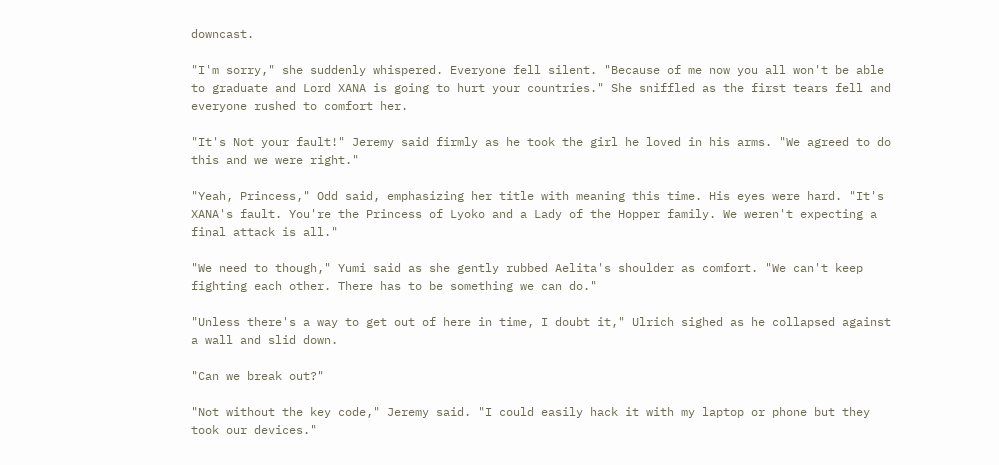downcast.

"I'm sorry," she suddenly whispered. Everyone fell silent. "Because of me now you all won't be able to graduate and Lord XANA is going to hurt your countries." She sniffled as the first tears fell and everyone rushed to comfort her.

"It's Not your fault!" Jeremy said firmly as he took the girl he loved in his arms. "We agreed to do this and we were right."

"Yeah, Princess," Odd said, emphasizing her title with meaning this time. His eyes were hard. "It's XANA's fault. You're the Princess of Lyoko and a Lady of the Hopper family. We weren't expecting a final attack is all."

"We need to though," Yumi said as she gently rubbed Aelita's shoulder as comfort. "We can't keep fighting each other. There has to be something we can do."

"Unless there's a way to get out of here in time, I doubt it," Ulrich sighed as he collapsed against a wall and slid down.

"Can we break out?"

"Not without the key code," Jeremy said. "I could easily hack it with my laptop or phone but they took our devices."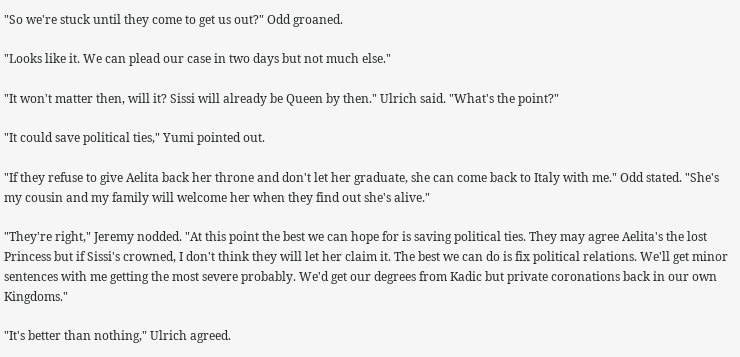"So we're stuck until they come to get us out?" Odd groaned.

"Looks like it. We can plead our case in two days but not much else."

"It won't matter then, will it? Sissi will already be Queen by then." Ulrich said. "What's the point?"

"It could save political ties," Yumi pointed out.

"If they refuse to give Aelita back her throne and don't let her graduate, she can come back to Italy with me." Odd stated. "She's my cousin and my family will welcome her when they find out she's alive."

"They're right," Jeremy nodded. "At this point the best we can hope for is saving political ties. They may agree Aelita's the lost Princess but if Sissi's crowned, I don't think they will let her claim it. The best we can do is fix political relations. We'll get minor sentences with me getting the most severe probably. We'd get our degrees from Kadic but private coronations back in our own Kingdoms."

"It's better than nothing," Ulrich agreed.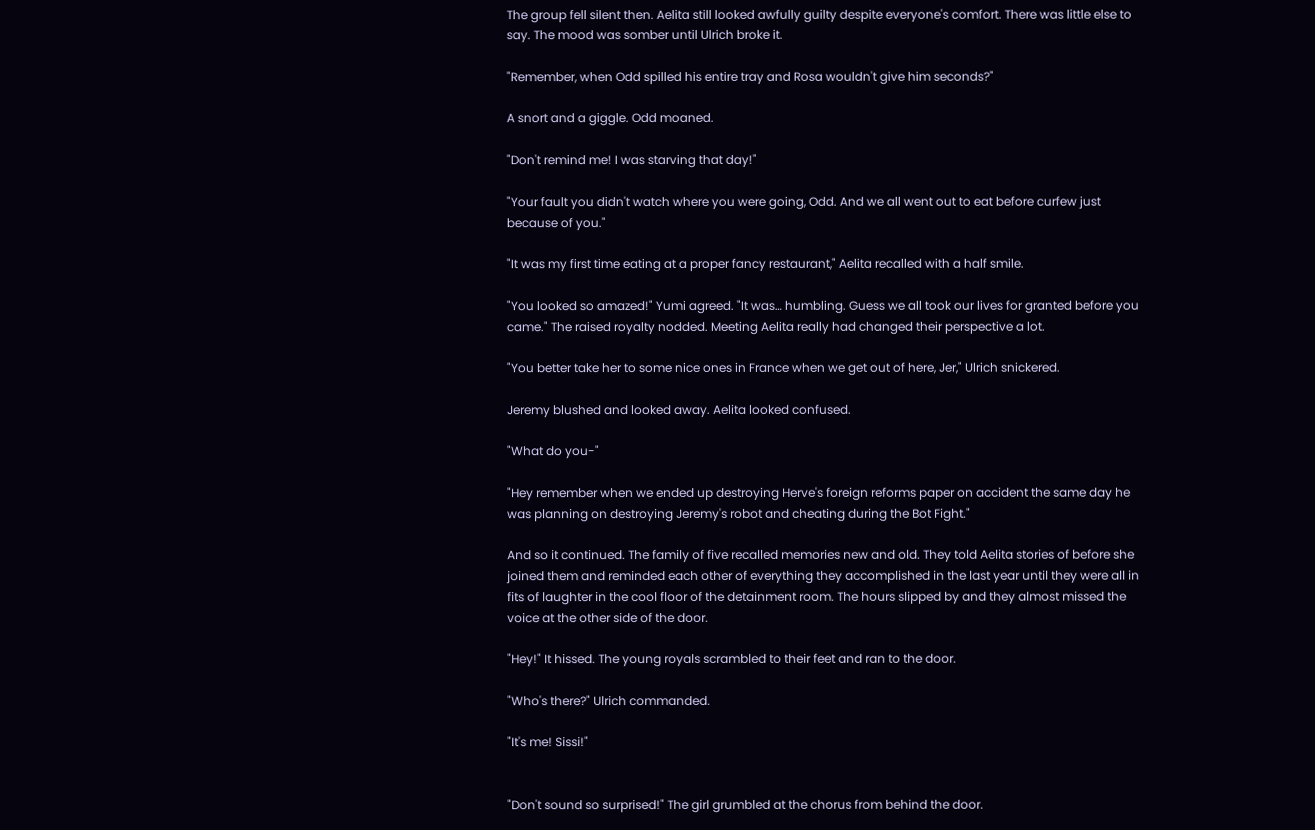The group fell silent then. Aelita still looked awfully guilty despite everyone's comfort. There was little else to say. The mood was somber until Ulrich broke it.

"Remember, when Odd spilled his entire tray and Rosa wouldn't give him seconds?"

A snort and a giggle. Odd moaned.

"Don't remind me! I was starving that day!"

"Your fault you didn't watch where you were going, Odd. And we all went out to eat before curfew just because of you."

"It was my first time eating at a proper fancy restaurant," Aelita recalled with a half smile.

"You looked so amazed!" Yumi agreed. "It was… humbling. Guess we all took our lives for granted before you came." The raised royalty nodded. Meeting Aelita really had changed their perspective a lot.

"You better take her to some nice ones in France when we get out of here, Jer," Ulrich snickered.

Jeremy blushed and looked away. Aelita looked confused.

"What do you-"

"Hey remember when we ended up destroying Herve's foreign reforms paper on accident the same day he was planning on destroying Jeremy's robot and cheating during the Bot Fight."

And so it continued. The family of five recalled memories new and old. They told Aelita stories of before she joined them and reminded each other of everything they accomplished in the last year until they were all in fits of laughter in the cool floor of the detainment room. The hours slipped by and they almost missed the voice at the other side of the door.

"Hey!" It hissed. The young royals scrambled to their feet and ran to the door.

"Who's there?" Ulrich commanded.

"It's me! Sissi!"


"Don't sound so surprised!" The girl grumbled at the chorus from behind the door.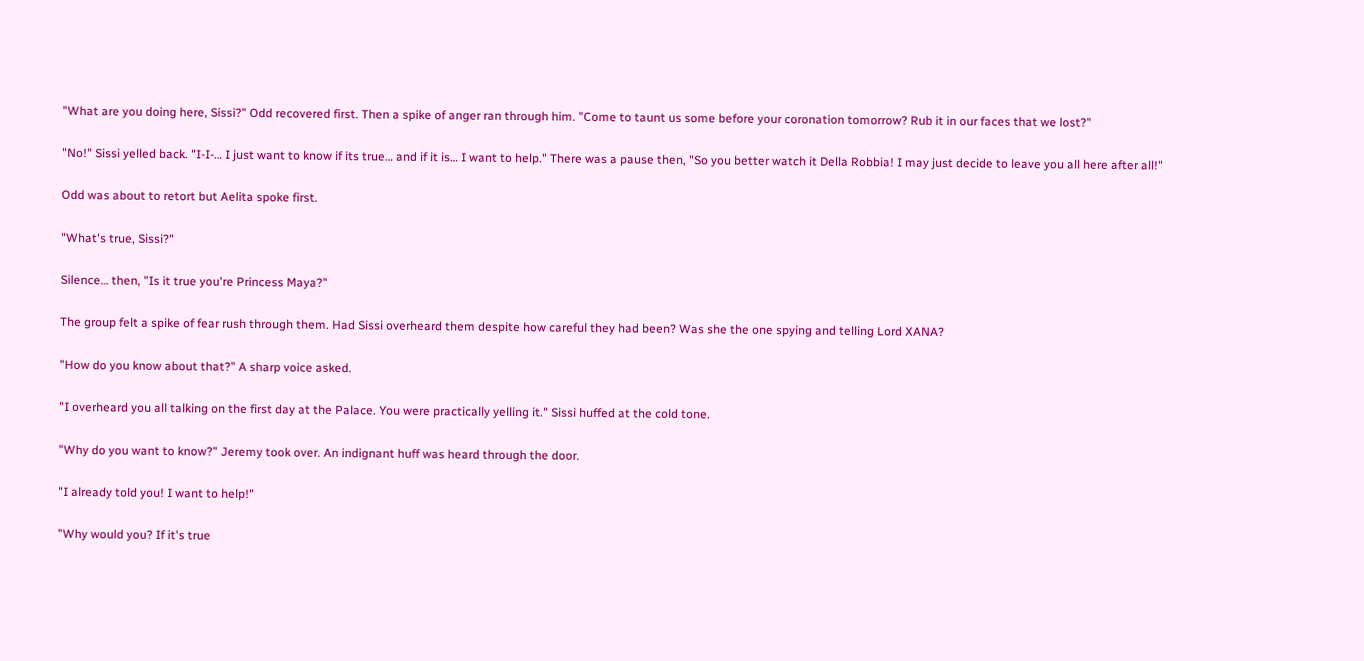"What are you doing here, Sissi?" Odd recovered first. Then a spike of anger ran through him. "Come to taunt us some before your coronation tomorrow? Rub it in our faces that we lost?"

"No!" Sissi yelled back. "I-I-… I just want to know if its true… and if it is… I want to help." There was a pause then, "So you better watch it Della Robbia! I may just decide to leave you all here after all!"

Odd was about to retort but Aelita spoke first.

"What's true, Sissi?"

Silence… then, "Is it true you're Princess Maya?"

The group felt a spike of fear rush through them. Had Sissi overheard them despite how careful they had been? Was she the one spying and telling Lord XANA?

"How do you know about that?" A sharp voice asked.

"I overheard you all talking on the first day at the Palace. You were practically yelling it." Sissi huffed at the cold tone.

"Why do you want to know?" Jeremy took over. An indignant huff was heard through the door.

"I already told you! I want to help!"

"Why would you? If it's true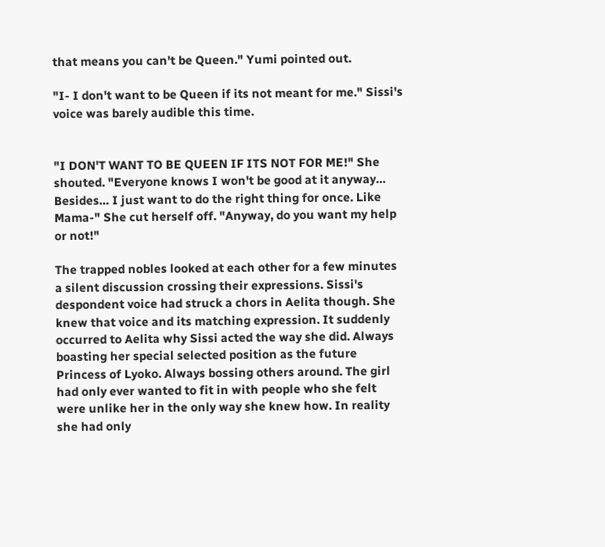that means you can't be Queen." Yumi pointed out.

"I- I don't want to be Queen if its not meant for me." Sissi's voice was barely audible this time.


"I DON'T WANT TO BE QUEEN IF ITS NOT FOR ME!" She shouted. "Everyone knows I won't be good at it anyway… Besides… I just want to do the right thing for once. Like Mama-" She cut herself off. "Anyway, do you want my help or not!"

The trapped nobles looked at each other for a few minutes a silent discussion crossing their expressions. Sissi's despondent voice had struck a chors in Aelita though. She knew that voice and its matching expression. It suddenly occurred to Aelita why Sissi acted the way she did. Always boasting her special selected position as the future Princess of Lyoko. Always bossing others around. The girl had only ever wanted to fit in with people who she felt were unlike her in the only way she knew how. In reality she had only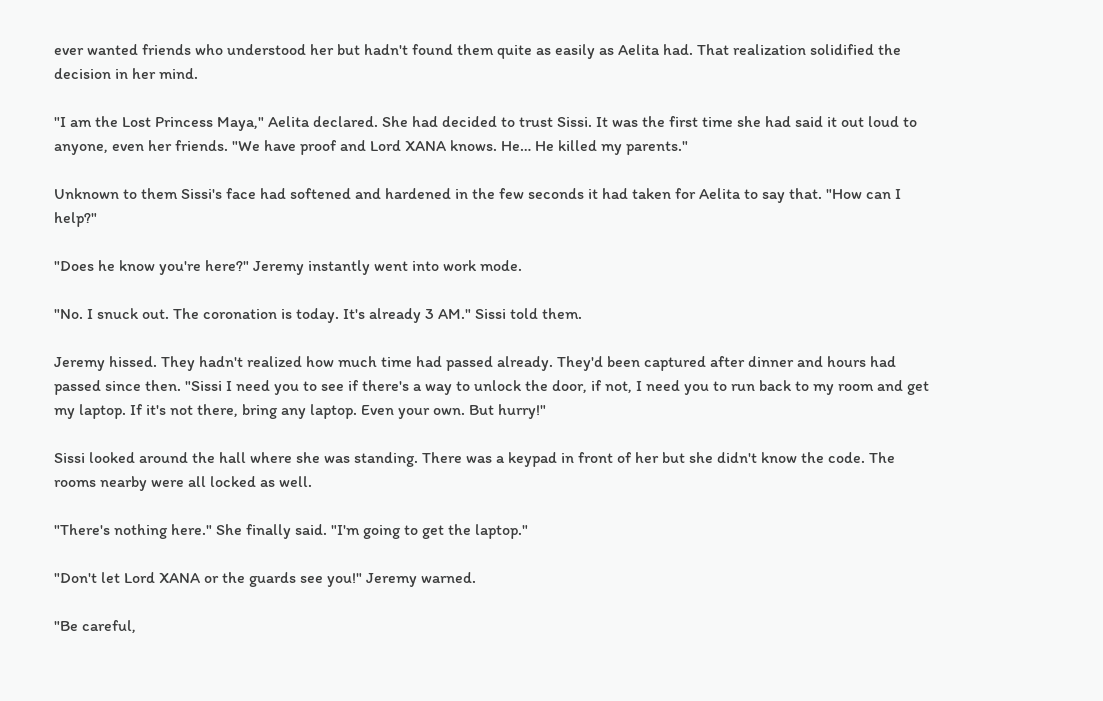ever wanted friends who understood her but hadn't found them quite as easily as Aelita had. That realization solidified the decision in her mind.

"I am the Lost Princess Maya," Aelita declared. She had decided to trust Sissi. It was the first time she had said it out loud to anyone, even her friends. "We have proof and Lord XANA knows. He… He killed my parents."

Unknown to them Sissi's face had softened and hardened in the few seconds it had taken for Aelita to say that. "How can I help?"

"Does he know you're here?" Jeremy instantly went into work mode.

"No. I snuck out. The coronation is today. It's already 3 AM." Sissi told them.

Jeremy hissed. They hadn't realized how much time had passed already. They'd been captured after dinner and hours had passed since then. "Sissi I need you to see if there's a way to unlock the door, if not, I need you to run back to my room and get my laptop. If it's not there, bring any laptop. Even your own. But hurry!"

Sissi looked around the hall where she was standing. There was a keypad in front of her but she didn't know the code. The rooms nearby were all locked as well.

"There's nothing here." She finally said. "I'm going to get the laptop."

"Don't let Lord XANA or the guards see you!" Jeremy warned.

"Be careful,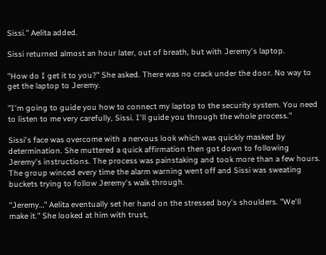Sissi." Aelita added.

Sissi returned almost an hour later, out of breath, but with Jeremy's laptop.

"How do I get it to you?" She asked. There was no crack under the door. No way to get the laptop to Jeremy.

"I'm going to guide you how to connect my laptop to the security system. You need to listen to me very carefully, Sissi. I'll guide you through the whole process."

Sissi's face was overcome with a nervous look which was quickly masked by determination. She muttered a quick affirmation then got down to following Jeremy's instructions. The process was painstaking and took more than a few hours. The group winced every time the alarm warning went off and Sissi was sweating buckets trying to follow Jeremy's walk through.

"Jeremy…" Aelita eventually set her hand on the stressed boy's shoulders. "We'll make it." She looked at him with trust,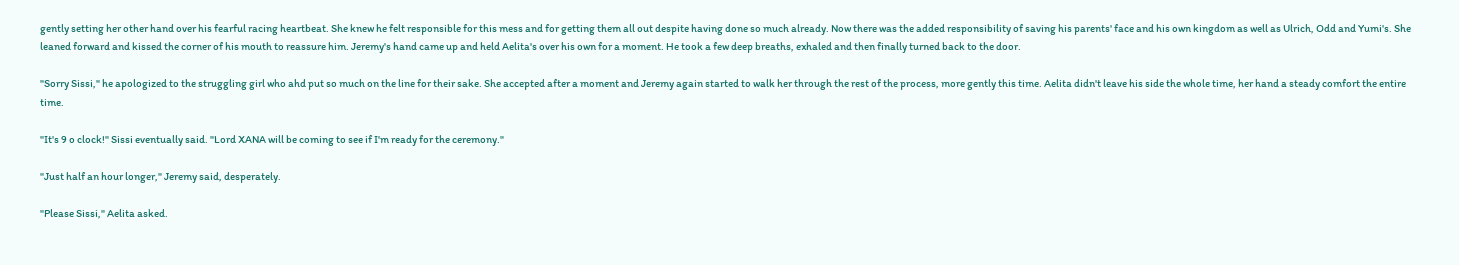gently setting her other hand over his fearful racing heartbeat. She knew he felt responsible for this mess and for getting them all out despite having done so much already. Now there was the added responsibility of saving his parents' face and his own kingdom as well as Ulrich, Odd and Yumi's. She leaned forward and kissed the corner of his mouth to reassure him. Jeremy's hand came up and held Aelita's over his own for a moment. He took a few deep breaths, exhaled and then finally turned back to the door.

"Sorry Sissi," he apologized to the struggling girl who ahd put so much on the line for their sake. She accepted after a moment and Jeremy again started to walk her through the rest of the process, more gently this time. Aelita didn't leave his side the whole time, her hand a steady comfort the entire time.

"It's 9 o clock!" Sissi eventually said. "Lord XANA will be coming to see if I'm ready for the ceremony."

"Just half an hour longer," Jeremy said, desperately.

"Please Sissi," Aelita asked.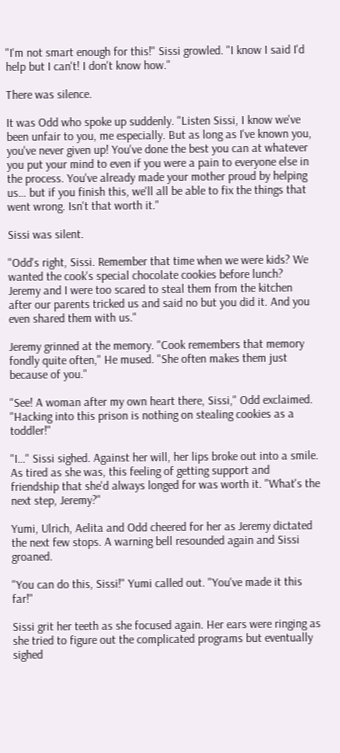"I'm not smart enough for this!" Sissi growled. "I know I said I'd help but I can't! I don't know how."

There was silence.

It was Odd who spoke up suddenly. "Listen Sissi, I know we've been unfair to you, me especially. But as long as I've known you, you've never given up! You've done the best you can at whatever you put your mind to even if you were a pain to everyone else in the process. You've already made your mother proud by helping us… but if you finish this, we'll all be able to fix the things that went wrong. Isn't that worth it."

Sissi was silent.

"Odd's right, Sissi. Remember that time when we were kids? We wanted the cook's special chocolate cookies before lunch? Jeremy and I were too scared to steal them from the kitchen after our parents tricked us and said no but you did it. And you even shared them with us."

Jeremy grinned at the memory. "Cook remembers that memory fondly quite often," He mused. "She often makes them just because of you."

"See! A woman after my own heart there, Sissi," Odd exclaimed. "Hacking into this prison is nothing on stealing cookies as a toddler!"

"I…" Sissi sighed. Against her will, her lips broke out into a smile. As tired as she was, this feeling of getting support and friendship that she'd always longed for was worth it. "What's the next step, Jeremy?"

Yumi, Ulrich, Aelita and Odd cheered for her as Jeremy dictated the next few stops. A warning bell resounded again and Sissi groaned.

"You can do this, Sissi!" Yumi called out. "You've made it this far!"

Sissi grit her teeth as she focused again. Her ears were ringing as she tried to figure out the complicated programs but eventually sighed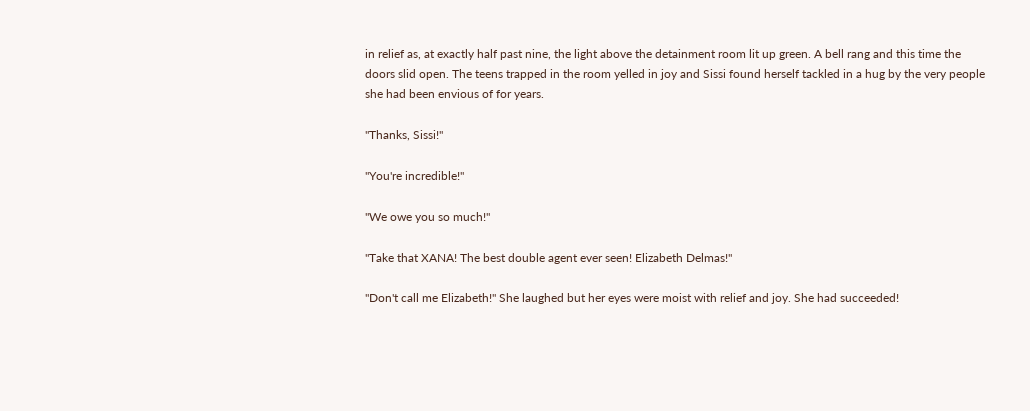in relief as, at exactly half past nine, the light above the detainment room lit up green. A bell rang and this time the doors slid open. The teens trapped in the room yelled in joy and Sissi found herself tackled in a hug by the very people she had been envious of for years.

"Thanks, Sissi!"

"You're incredible!"

"We owe you so much!"

"Take that XANA! The best double agent ever seen! Elizabeth Delmas!"

"Don't call me Elizabeth!" She laughed but her eyes were moist with relief and joy. She had succeeded!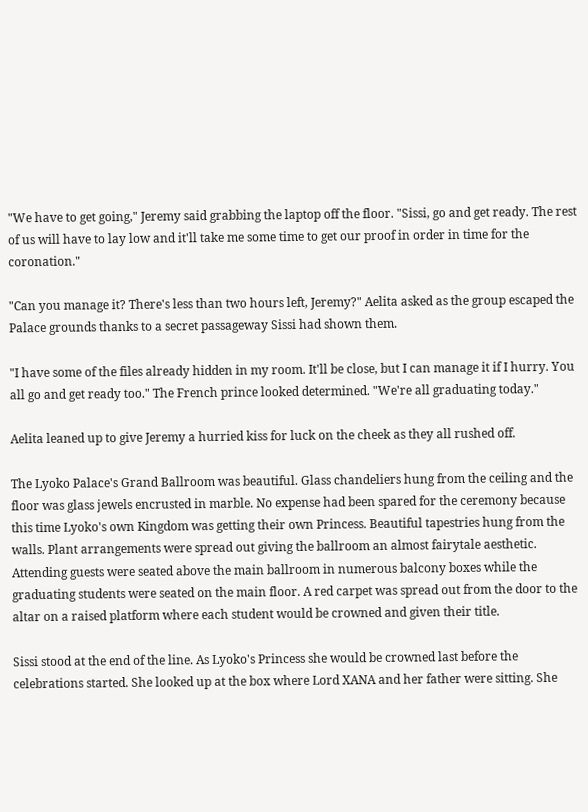"We have to get going," Jeremy said grabbing the laptop off the floor. "Sissi, go and get ready. The rest of us will have to lay low and it'll take me some time to get our proof in order in time for the coronation."

"Can you manage it? There's less than two hours left, Jeremy?" Aelita asked as the group escaped the Palace grounds thanks to a secret passageway Sissi had shown them.

"I have some of the files already hidden in my room. It'll be close, but I can manage it if I hurry. You all go and get ready too." The French prince looked determined. "We're all graduating today."

Aelita leaned up to give Jeremy a hurried kiss for luck on the cheek as they all rushed off.

The Lyoko Palace's Grand Ballroom was beautiful. Glass chandeliers hung from the ceiling and the floor was glass jewels encrusted in marble. No expense had been spared for the ceremony because this time Lyoko's own Kingdom was getting their own Princess. Beautiful tapestries hung from the walls. Plant arrangements were spread out giving the ballroom an almost fairytale aesthetic. Attending guests were seated above the main ballroom in numerous balcony boxes while the graduating students were seated on the main floor. A red carpet was spread out from the door to the altar on a raised platform where each student would be crowned and given their title.

Sissi stood at the end of the line. As Lyoko's Princess she would be crowned last before the celebrations started. She looked up at the box where Lord XANA and her father were sitting. She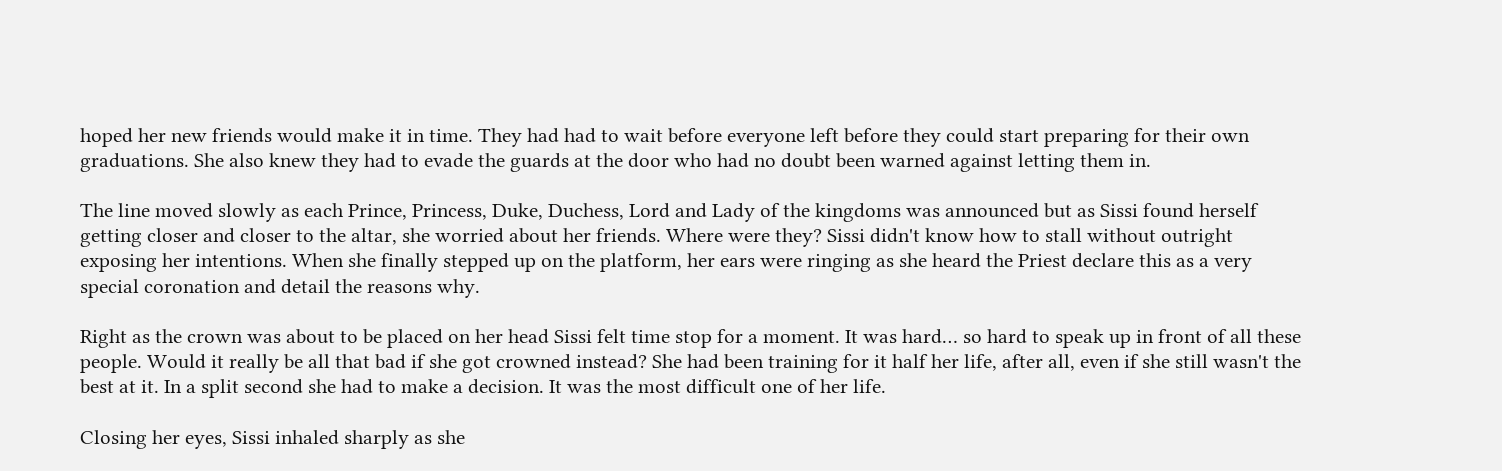hoped her new friends would make it in time. They had had to wait before everyone left before they could start preparing for their own graduations. She also knew they had to evade the guards at the door who had no doubt been warned against letting them in.

The line moved slowly as each Prince, Princess, Duke, Duchess, Lord and Lady of the kingdoms was announced but as Sissi found herself getting closer and closer to the altar, she worried about her friends. Where were they? Sissi didn't know how to stall without outright exposing her intentions. When she finally stepped up on the platform, her ears were ringing as she heard the Priest declare this as a very special coronation and detail the reasons why.

Right as the crown was about to be placed on her head Sissi felt time stop for a moment. It was hard… so hard to speak up in front of all these people. Would it really be all that bad if she got crowned instead? She had been training for it half her life, after all, even if she still wasn't the best at it. In a split second she had to make a decision. It was the most difficult one of her life.

Closing her eyes, Sissi inhaled sharply as she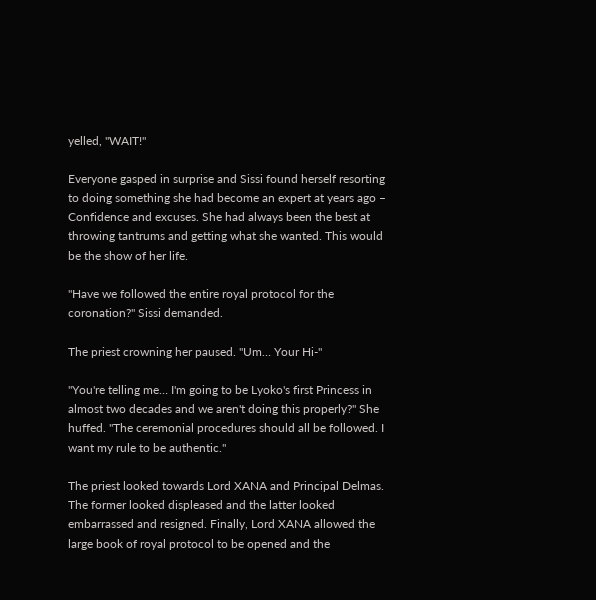yelled, "WAIT!"

Everyone gasped in surprise and Sissi found herself resorting to doing something she had become an expert at years ago – Confidence and excuses. She had always been the best at throwing tantrums and getting what she wanted. This would be the show of her life.

"Have we followed the entire royal protocol for the coronation?" Sissi demanded.

The priest crowning her paused. "Um… Your Hi-"

"You're telling me… I'm going to be Lyoko's first Princess in almost two decades and we aren't doing this properly?" She huffed. "The ceremonial procedures should all be followed. I want my rule to be authentic."

The priest looked towards Lord XANA and Principal Delmas. The former looked displeased and the latter looked embarrassed and resigned. Finally, Lord XANA allowed the large book of royal protocol to be opened and the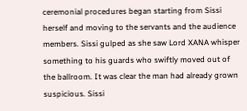ceremonial procedures began starting from Sissi herself and moving to the servants and the audience members. Sissi gulped as she saw Lord XANA whisper something to his guards who swiftly moved out of the ballroom. It was clear the man had already grown suspicious. Sissi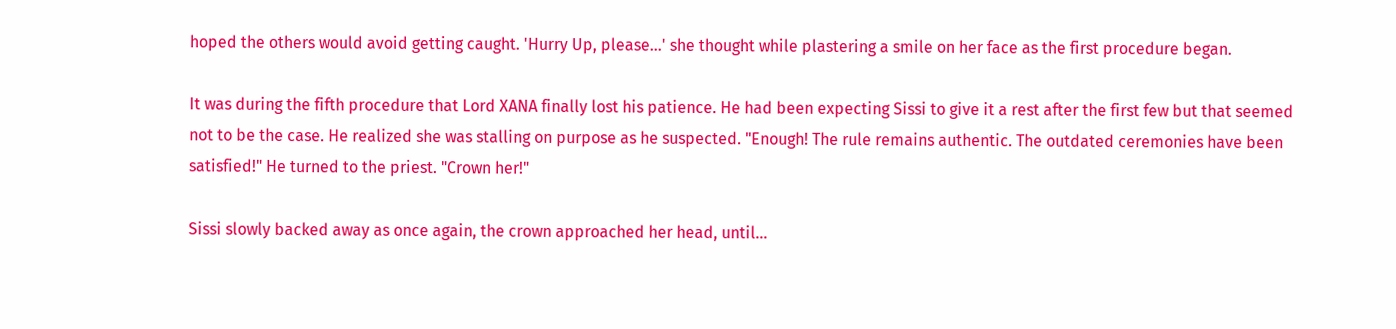hoped the others would avoid getting caught. 'Hurry Up, please…' she thought while plastering a smile on her face as the first procedure began.

It was during the fifth procedure that Lord XANA finally lost his patience. He had been expecting Sissi to give it a rest after the first few but that seemed not to be the case. He realized she was stalling on purpose as he suspected. "Enough! The rule remains authentic. The outdated ceremonies have been satisfied!" He turned to the priest. "Crown her!"

Sissi slowly backed away as once again, the crown approached her head, until…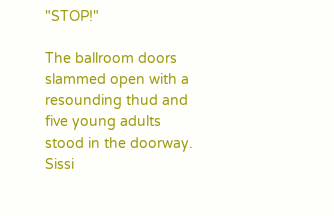"STOP!"

The ballroom doors slammed open with a resounding thud and five young adults stood in the doorway. Sissi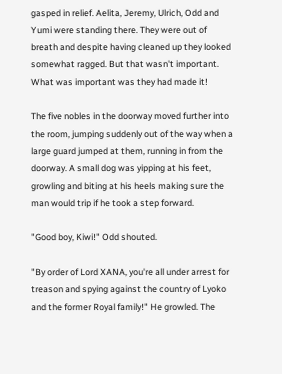gasped in relief. Aelita, Jeremy, Ulrich, Odd and Yumi were standing there. They were out of breath and despite having cleaned up they looked somewhat ragged. But that wasn't important. What was important was they had made it!

The five nobles in the doorway moved further into the room, jumping suddenly out of the way when a large guard jumped at them, running in from the doorway. A small dog was yipping at his feet, growling and biting at his heels making sure the man would trip if he took a step forward.

"Good boy, Kiwi!" Odd shouted.

"By order of Lord XANA, you're all under arrest for treason and spying against the country of Lyoko and the former Royal family!" He growled. The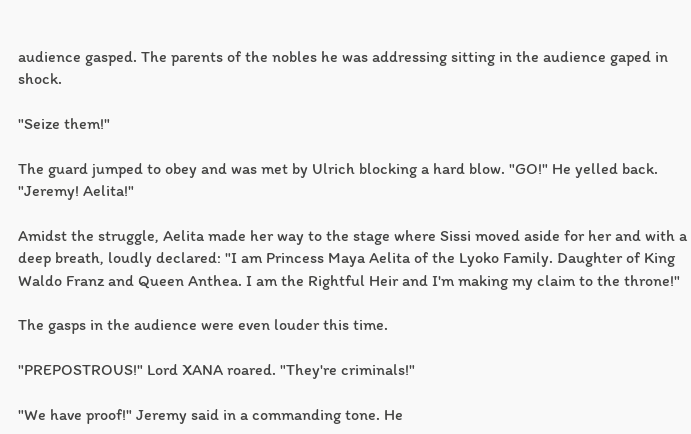audience gasped. The parents of the nobles he was addressing sitting in the audience gaped in shock.

"Seize them!"

The guard jumped to obey and was met by Ulrich blocking a hard blow. "GO!" He yelled back. "Jeremy! Aelita!"

Amidst the struggle, Aelita made her way to the stage where Sissi moved aside for her and with a deep breath, loudly declared: "I am Princess Maya Aelita of the Lyoko Family. Daughter of King Waldo Franz and Queen Anthea. I am the Rightful Heir and I'm making my claim to the throne!"

The gasps in the audience were even louder this time.

"PREPOSTROUS!" Lord XANA roared. "They're criminals!"

"We have proof!" Jeremy said in a commanding tone. He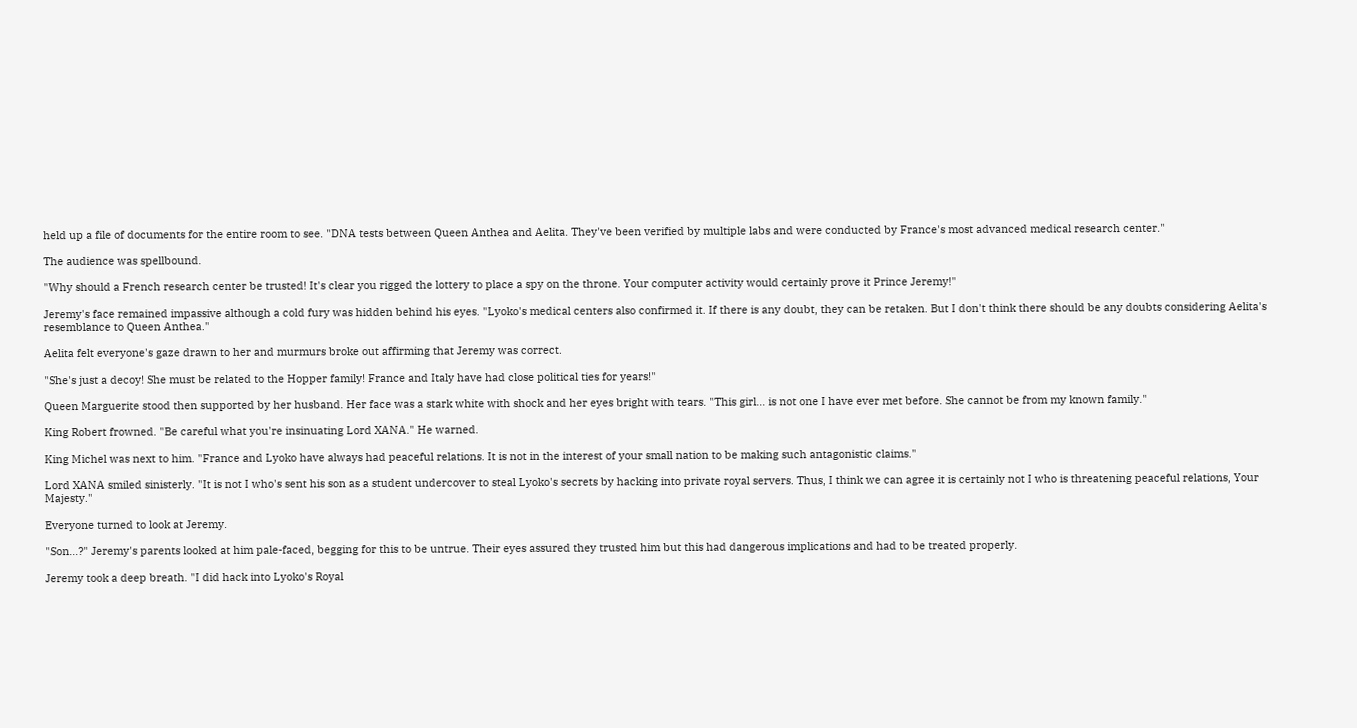held up a file of documents for the entire room to see. "DNA tests between Queen Anthea and Aelita. They've been verified by multiple labs and were conducted by France's most advanced medical research center."

The audience was spellbound.

"Why should a French research center be trusted! It's clear you rigged the lottery to place a spy on the throne. Your computer activity would certainly prove it Prince Jeremy!"

Jeremy's face remained impassive although a cold fury was hidden behind his eyes. "Lyoko's medical centers also confirmed it. If there is any doubt, they can be retaken. But I don't think there should be any doubts considering Aelita's resemblance to Queen Anthea."

Aelita felt everyone's gaze drawn to her and murmurs broke out affirming that Jeremy was correct.

"She's just a decoy! She must be related to the Hopper family! France and Italy have had close political ties for years!"

Queen Marguerite stood then supported by her husband. Her face was a stark white with shock and her eyes bright with tears. "This girl… is not one I have ever met before. She cannot be from my known family."

King Robert frowned. "Be careful what you're insinuating Lord XANA." He warned.

King Michel was next to him. "France and Lyoko have always had peaceful relations. It is not in the interest of your small nation to be making such antagonistic claims."

Lord XANA smiled sinisterly. "It is not I who's sent his son as a student undercover to steal Lyoko's secrets by hacking into private royal servers. Thus, I think we can agree it is certainly not I who is threatening peaceful relations, Your Majesty."

Everyone turned to look at Jeremy.

"Son…?" Jeremy's parents looked at him pale-faced, begging for this to be untrue. Their eyes assured they trusted him but this had dangerous implications and had to be treated properly.

Jeremy took a deep breath. "I did hack into Lyoko's Royal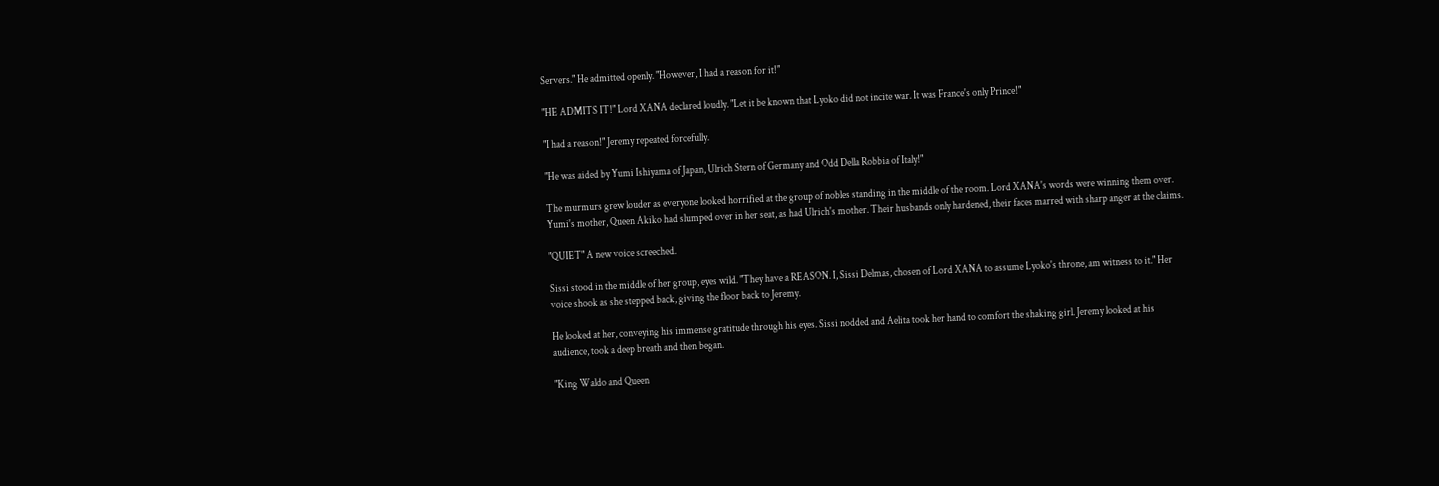Servers." He admitted openly. "However, I had a reason for it!"

"HE ADMITS IT!" Lord XANA declared loudly. "Let it be known that Lyoko did not incite war. It was France's only Prince!"

"I had a reason!" Jeremy repeated forcefully.

"He was aided by Yumi Ishiyama of Japan, Ulrich Stern of Germany and Odd Della Robbia of Italy!"

The murmurs grew louder as everyone looked horrified at the group of nobles standing in the middle of the room. Lord XANA's words were winning them over. Yumi's mother, Queen Akiko had slumped over in her seat, as had Ulrich's mother. Their husbands only hardened, their faces marred with sharp anger at the claims.

"QUIET" A new voice screeched.

Sissi stood in the middle of her group, eyes wild. "They have a REASON. I, Sissi Delmas, chosen of Lord XANA to assume Lyoko's throne, am witness to it." Her voice shook as she stepped back, giving the floor back to Jeremy.

He looked at her, conveying his immense gratitude through his eyes. Sissi nodded and Aelita took her hand to comfort the shaking girl. Jeremy looked at his audience, took a deep breath and then began.

"King Waldo and Queen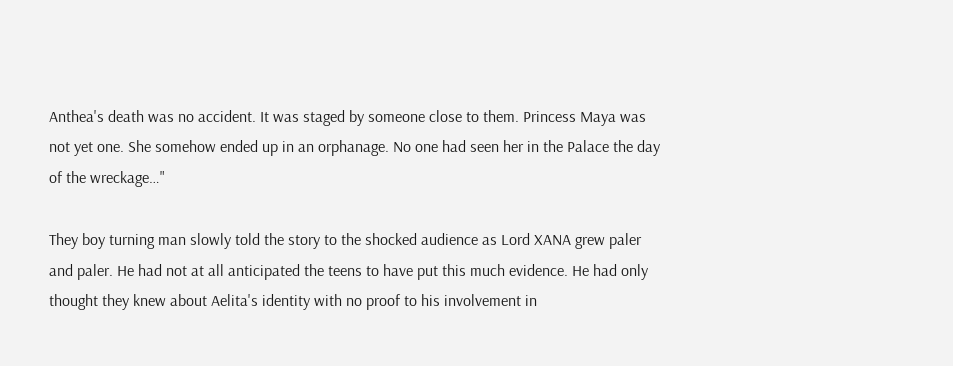Anthea's death was no accident. It was staged by someone close to them. Princess Maya was not yet one. She somehow ended up in an orphanage. No one had seen her in the Palace the day of the wreckage…"

They boy turning man slowly told the story to the shocked audience as Lord XANA grew paler and paler. He had not at all anticipated the teens to have put this much evidence. He had only thought they knew about Aelita's identity with no proof to his involvement in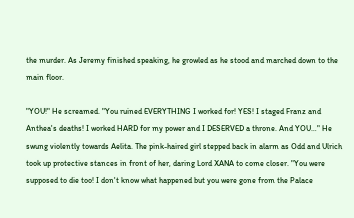the murder. As Jeremy finished speaking, he growled as he stood and marched down to the main floor.

"YOU!" He screamed. "You ruined EVERYTHING I worked for! YES! I staged Franz and Anthea's deaths! I worked HARD for my power and I DESERVED a throne. And YOU…" He swung violently towards Aelita. The pink-haired girl stepped back in alarm as Odd and Ulrich took up protective stances in front of her, daring Lord XANA to come closer. "You were supposed to die too! I don't know what happened but you were gone from the Palace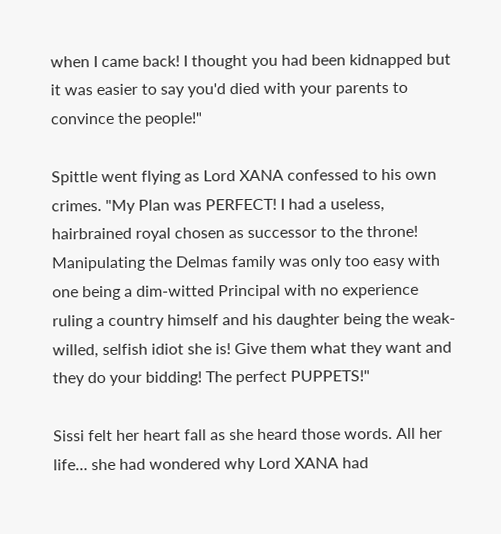when I came back! I thought you had been kidnapped but it was easier to say you'd died with your parents to convince the people!"

Spittle went flying as Lord XANA confessed to his own crimes. "My Plan was PERFECT! I had a useless, hairbrained royal chosen as successor to the throne! Manipulating the Delmas family was only too easy with one being a dim-witted Principal with no experience ruling a country himself and his daughter being the weak-willed, selfish idiot she is! Give them what they want and they do your bidding! The perfect PUPPETS!"

Sissi felt her heart fall as she heard those words. All her life… she had wondered why Lord XANA had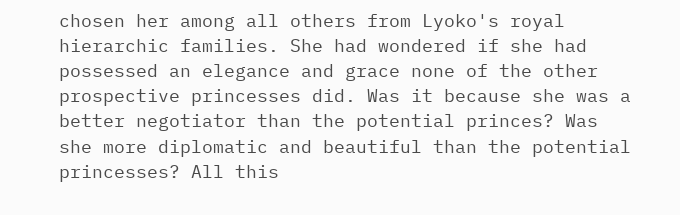chosen her among all others from Lyoko's royal hierarchic families. She had wondered if she had possessed an elegance and grace none of the other prospective princesses did. Was it because she was a better negotiator than the potential princes? Was she more diplomatic and beautiful than the potential princesses? All this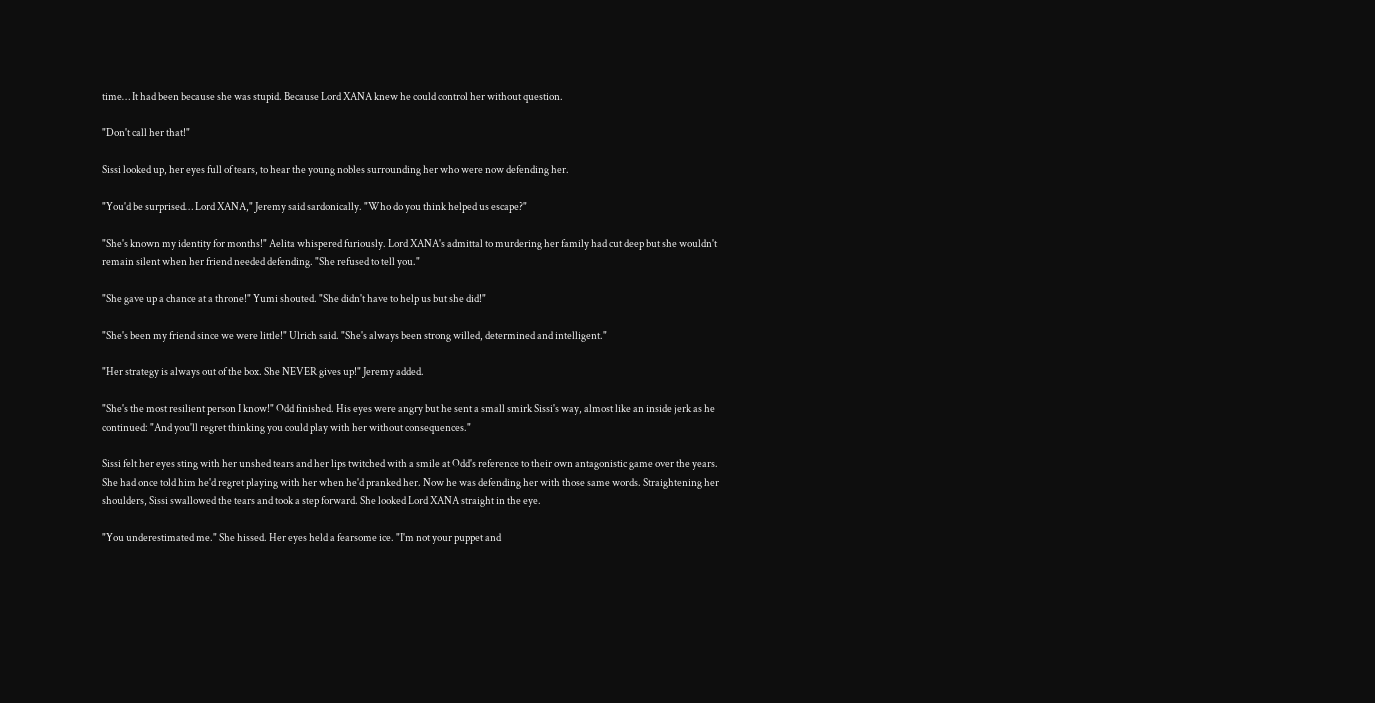time… It had been because she was stupid. Because Lord XANA knew he could control her without question.

"Don't call her that!"

Sissi looked up, her eyes full of tears, to hear the young nobles surrounding her who were now defending her.

"You'd be surprised… Lord XANA," Jeremy said sardonically. "Who do you think helped us escape?"

"She's known my identity for months!" Aelita whispered furiously. Lord XANA's admittal to murdering her family had cut deep but she wouldn't remain silent when her friend needed defending. "She refused to tell you."

"She gave up a chance at a throne!" Yumi shouted. "She didn't have to help us but she did!"

"She's been my friend since we were little!" Ulrich said. "She's always been strong willed, determined and intelligent."

"Her strategy is always out of the box. She NEVER gives up!" Jeremy added.

"She's the most resilient person I know!" Odd finished. His eyes were angry but he sent a small smirk Sissi's way, almost like an inside jerk as he continued: "And you'll regret thinking you could play with her without consequences."

Sissi felt her eyes sting with her unshed tears and her lips twitched with a smile at Odd's reference to their own antagonistic game over the years. She had once told him he'd regret playing with her when he'd pranked her. Now he was defending her with those same words. Straightening her shoulders, Sissi swallowed the tears and took a step forward. She looked Lord XANA straight in the eye.

"You underestimated me." She hissed. Her eyes held a fearsome ice. "I'm not your puppet and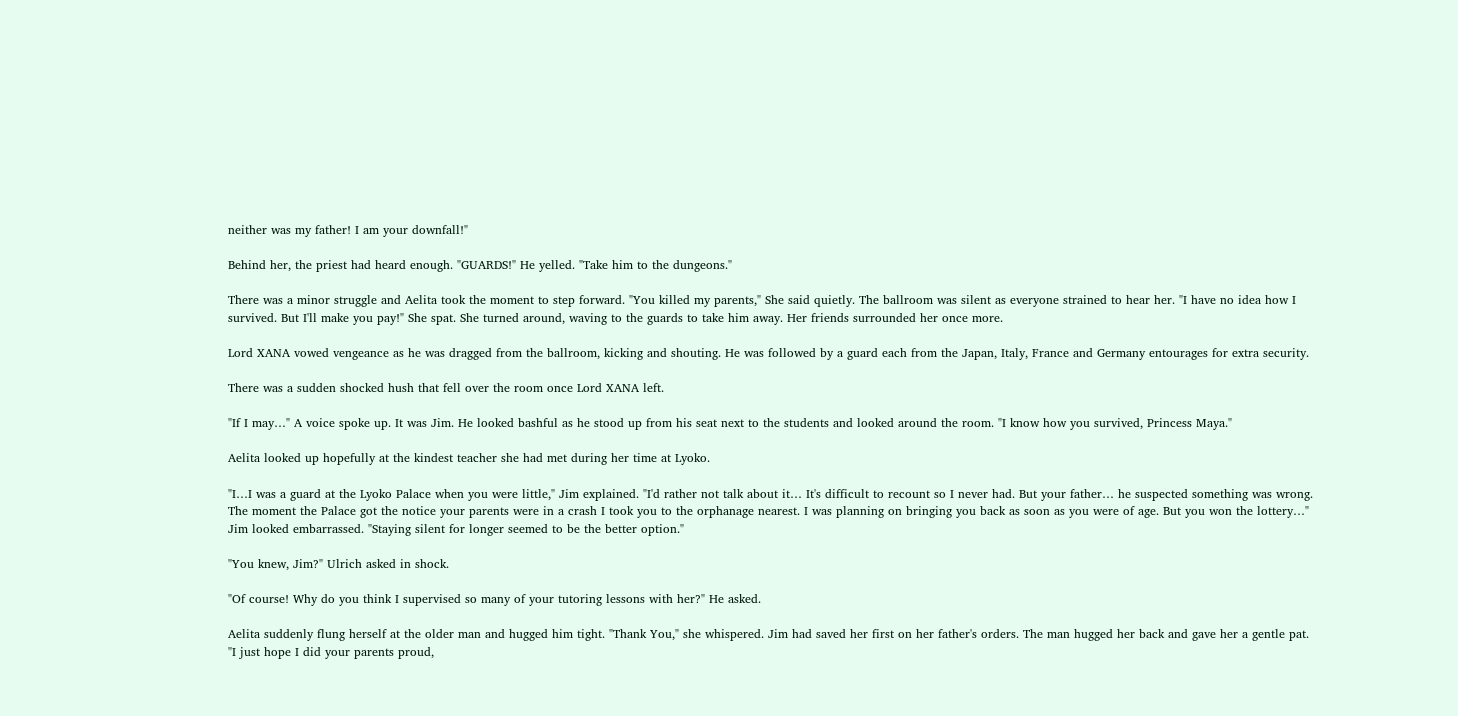neither was my father! I am your downfall!"

Behind her, the priest had heard enough. "GUARDS!" He yelled. "Take him to the dungeons."

There was a minor struggle and Aelita took the moment to step forward. "You killed my parents," She said quietly. The ballroom was silent as everyone strained to hear her. "I have no idea how I survived. But I'll make you pay!" She spat. She turned around, waving to the guards to take him away. Her friends surrounded her once more.

Lord XANA vowed vengeance as he was dragged from the ballroom, kicking and shouting. He was followed by a guard each from the Japan, Italy, France and Germany entourages for extra security.

There was a sudden shocked hush that fell over the room once Lord XANA left.

"If I may…" A voice spoke up. It was Jim. He looked bashful as he stood up from his seat next to the students and looked around the room. "I know how you survived, Princess Maya."

Aelita looked up hopefully at the kindest teacher she had met during her time at Lyoko.

"I…I was a guard at the Lyoko Palace when you were little," Jim explained. "I'd rather not talk about it… It's difficult to recount so I never had. But your father… he suspected something was wrong. The moment the Palace got the notice your parents were in a crash I took you to the orphanage nearest. I was planning on bringing you back as soon as you were of age. But you won the lottery…" Jim looked embarrassed. "Staying silent for longer seemed to be the better option."

"You knew, Jim?" Ulrich asked in shock.

"Of course! Why do you think I supervised so many of your tutoring lessons with her?" He asked.

Aelita suddenly flung herself at the older man and hugged him tight. "Thank You," she whispered. Jim had saved her first on her father's orders. The man hugged her back and gave her a gentle pat. "I just hope I did your parents proud,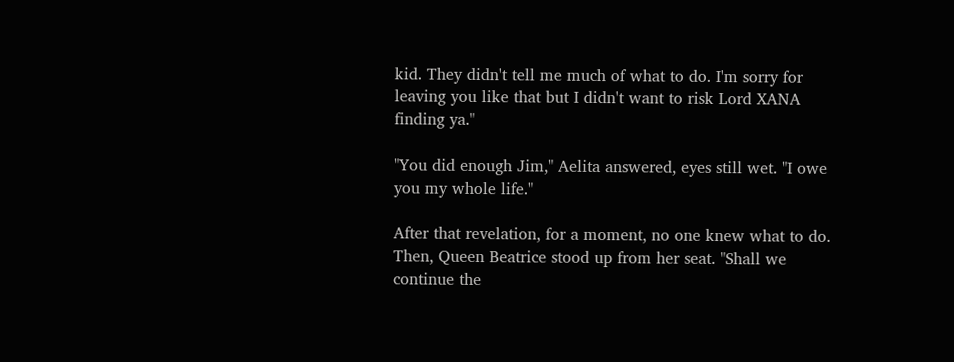kid. They didn't tell me much of what to do. I'm sorry for leaving you like that but I didn't want to risk Lord XANA finding ya."

"You did enough Jim," Aelita answered, eyes still wet. "I owe you my whole life."

After that revelation, for a moment, no one knew what to do. Then, Queen Beatrice stood up from her seat. "Shall we continue the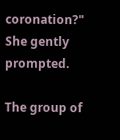coronation?" She gently prompted.

The group of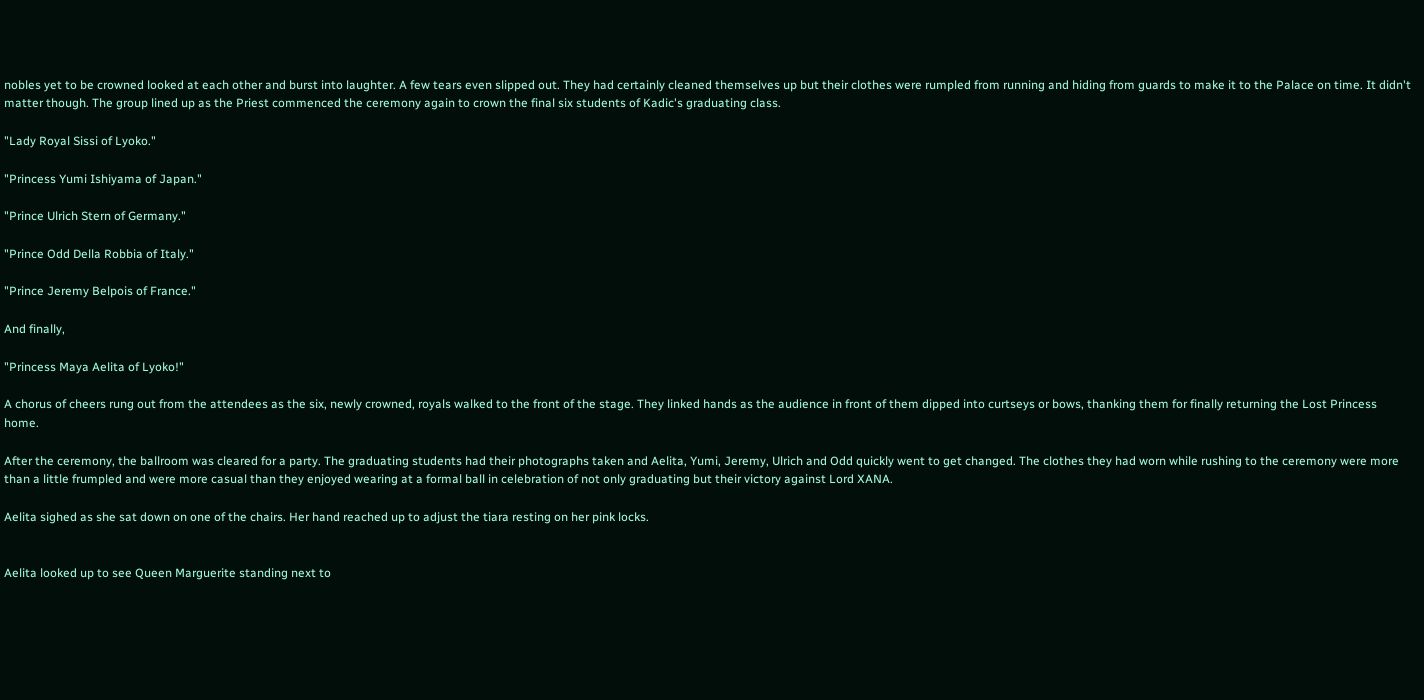nobles yet to be crowned looked at each other and burst into laughter. A few tears even slipped out. They had certainly cleaned themselves up but their clothes were rumpled from running and hiding from guards to make it to the Palace on time. It didn't matter though. The group lined up as the Priest commenced the ceremony again to crown the final six students of Kadic's graduating class.

"Lady Royal Sissi of Lyoko."

"Princess Yumi Ishiyama of Japan."

"Prince Ulrich Stern of Germany."

"Prince Odd Della Robbia of Italy."

"Prince Jeremy Belpois of France."

And finally,

"Princess Maya Aelita of Lyoko!"

A chorus of cheers rung out from the attendees as the six, newly crowned, royals walked to the front of the stage. They linked hands as the audience in front of them dipped into curtseys or bows, thanking them for finally returning the Lost Princess home.

After the ceremony, the ballroom was cleared for a party. The graduating students had their photographs taken and Aelita, Yumi, Jeremy, Ulrich and Odd quickly went to get changed. The clothes they had worn while rushing to the ceremony were more than a little frumpled and were more casual than they enjoyed wearing at a formal ball in celebration of not only graduating but their victory against Lord XANA.

Aelita sighed as she sat down on one of the chairs. Her hand reached up to adjust the tiara resting on her pink locks.


Aelita looked up to see Queen Marguerite standing next to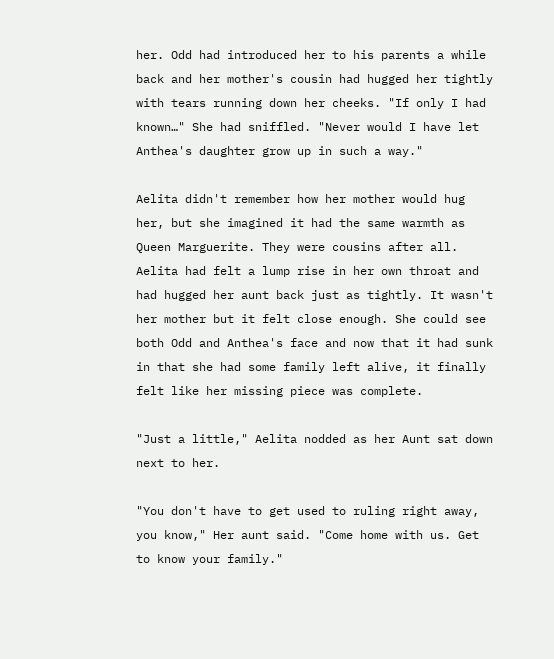her. Odd had introduced her to his parents a while back and her mother's cousin had hugged her tightly with tears running down her cheeks. "If only I had known…" She had sniffled. "Never would I have let Anthea's daughter grow up in such a way."

Aelita didn't remember how her mother would hug her, but she imagined it had the same warmth as Queen Marguerite. They were cousins after all. Aelita had felt a lump rise in her own throat and had hugged her aunt back just as tightly. It wasn't her mother but it felt close enough. She could see both Odd and Anthea's face and now that it had sunk in that she had some family left alive, it finally felt like her missing piece was complete.

"Just a little," Aelita nodded as her Aunt sat down next to her.

"You don't have to get used to ruling right away, you know," Her aunt said. "Come home with us. Get to know your family."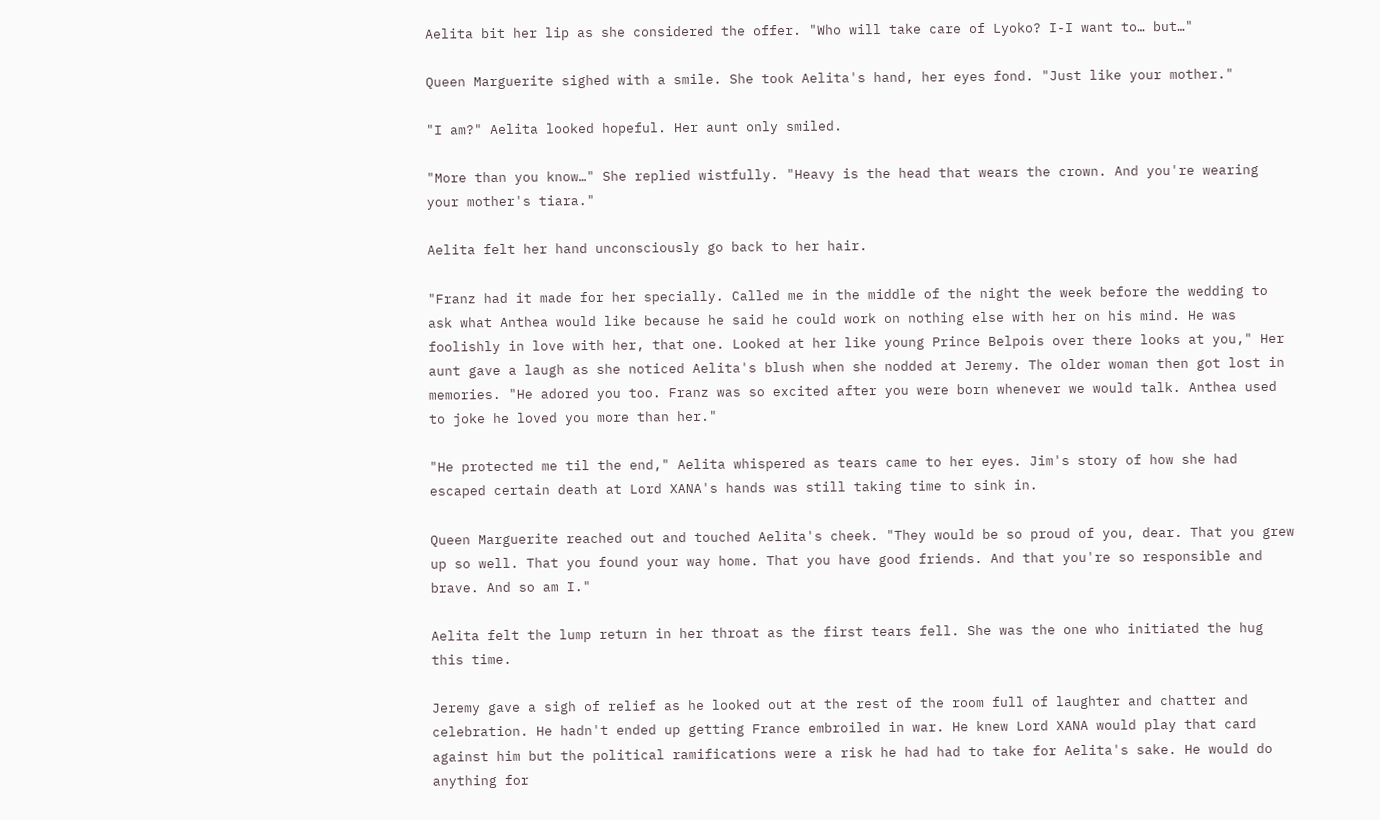Aelita bit her lip as she considered the offer. "Who will take care of Lyoko? I-I want to… but…"

Queen Marguerite sighed with a smile. She took Aelita's hand, her eyes fond. "Just like your mother."

"I am?" Aelita looked hopeful. Her aunt only smiled.

"More than you know…" She replied wistfully. "Heavy is the head that wears the crown. And you're wearing your mother's tiara."

Aelita felt her hand unconsciously go back to her hair.

"Franz had it made for her specially. Called me in the middle of the night the week before the wedding to ask what Anthea would like because he said he could work on nothing else with her on his mind. He was foolishly in love with her, that one. Looked at her like young Prince Belpois over there looks at you," Her aunt gave a laugh as she noticed Aelita's blush when she nodded at Jeremy. The older woman then got lost in memories. "He adored you too. Franz was so excited after you were born whenever we would talk. Anthea used to joke he loved you more than her."

"He protected me til the end," Aelita whispered as tears came to her eyes. Jim's story of how she had escaped certain death at Lord XANA's hands was still taking time to sink in.

Queen Marguerite reached out and touched Aelita's cheek. "They would be so proud of you, dear. That you grew up so well. That you found your way home. That you have good friends. And that you're so responsible and brave. And so am I."

Aelita felt the lump return in her throat as the first tears fell. She was the one who initiated the hug this time.

Jeremy gave a sigh of relief as he looked out at the rest of the room full of laughter and chatter and celebration. He hadn't ended up getting France embroiled in war. He knew Lord XANA would play that card against him but the political ramifications were a risk he had had to take for Aelita's sake. He would do anything for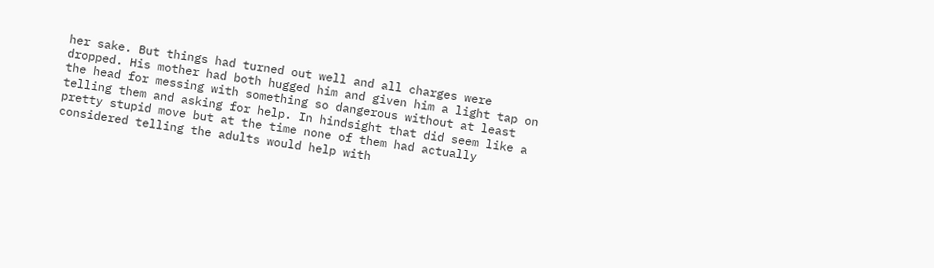her sake. But things had turned out well and all charges were dropped. His mother had both hugged him and given him a light tap on the head for messing with something so dangerous without at least telling them and asking for help. In hindsight that did seem like a pretty stupid move but at the time none of them had actually considered telling the adults would help with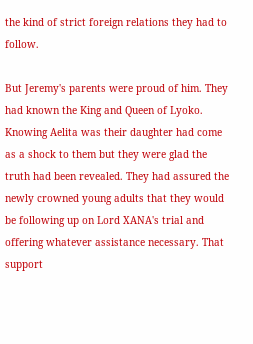the kind of strict foreign relations they had to follow.

But Jeremy's parents were proud of him. They had known the King and Queen of Lyoko. Knowing Aelita was their daughter had come as a shock to them but they were glad the truth had been revealed. They had assured the newly crowned young adults that they would be following up on Lord XANA's trial and offering whatever assistance necessary. That support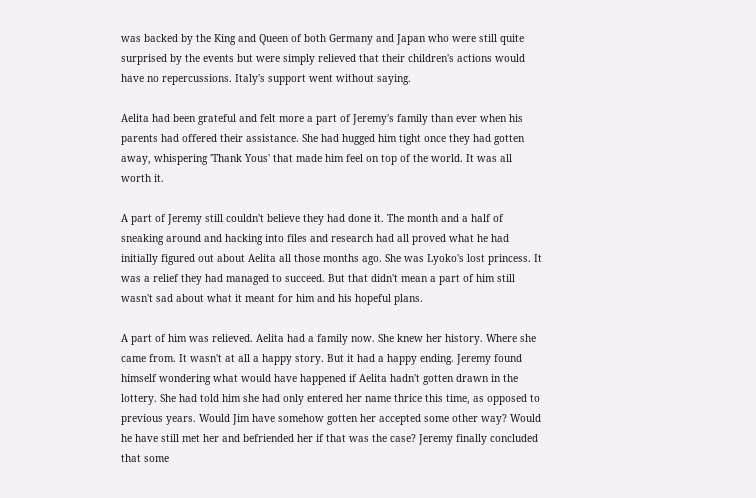was backed by the King and Queen of both Germany and Japan who were still quite surprised by the events but were simply relieved that their children's actions would have no repercussions. Italy's support went without saying.

Aelita had been grateful and felt more a part of Jeremy's family than ever when his parents had offered their assistance. She had hugged him tight once they had gotten away, whispering 'Thank Yous' that made him feel on top of the world. It was all worth it.

A part of Jeremy still couldn't believe they had done it. The month and a half of sneaking around and hacking into files and research had all proved what he had initially figured out about Aelita all those months ago. She was Lyoko's lost princess. It was a relief they had managed to succeed. But that didn't mean a part of him still wasn't sad about what it meant for him and his hopeful plans.

A part of him was relieved. Aelita had a family now. She knew her history. Where she came from. It wasn't at all a happy story. But it had a happy ending. Jeremy found himself wondering what would have happened if Aelita hadn't gotten drawn in the lottery. She had told him she had only entered her name thrice this time, as opposed to previous years. Would Jim have somehow gotten her accepted some other way? Would he have still met her and befriended her if that was the case? Jeremy finally concluded that some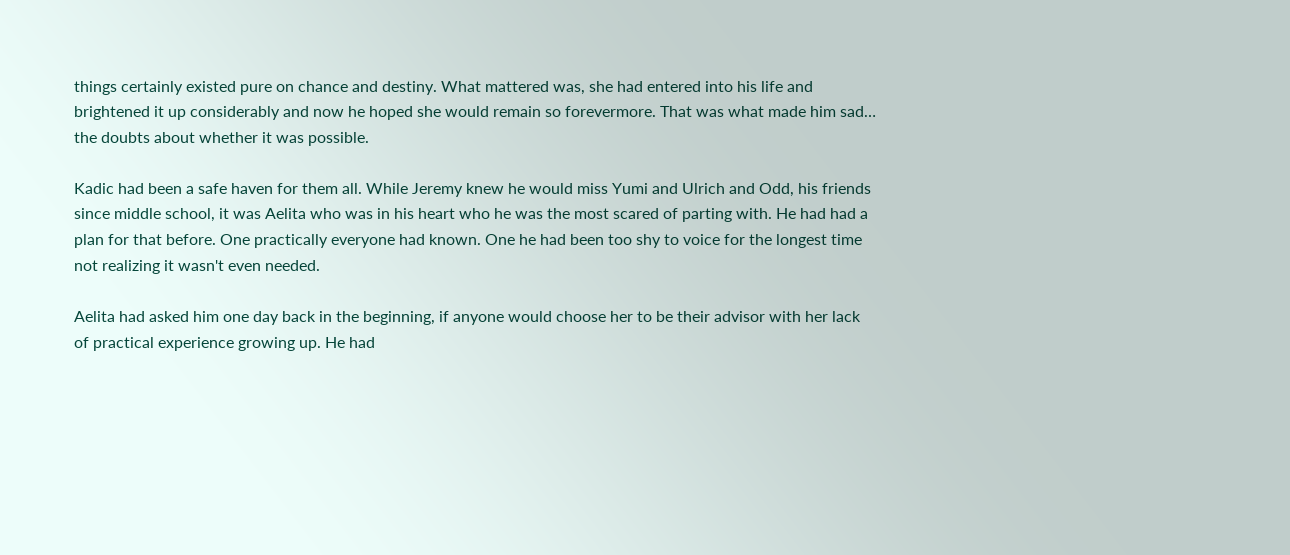things certainly existed pure on chance and destiny. What mattered was, she had entered into his life and brightened it up considerably and now he hoped she would remain so forevermore. That was what made him sad… the doubts about whether it was possible.

Kadic had been a safe haven for them all. While Jeremy knew he would miss Yumi and Ulrich and Odd, his friends since middle school, it was Aelita who was in his heart who he was the most scared of parting with. He had had a plan for that before. One practically everyone had known. One he had been too shy to voice for the longest time not realizing it wasn't even needed.

Aelita had asked him one day back in the beginning, if anyone would choose her to be their advisor with her lack of practical experience growing up. He had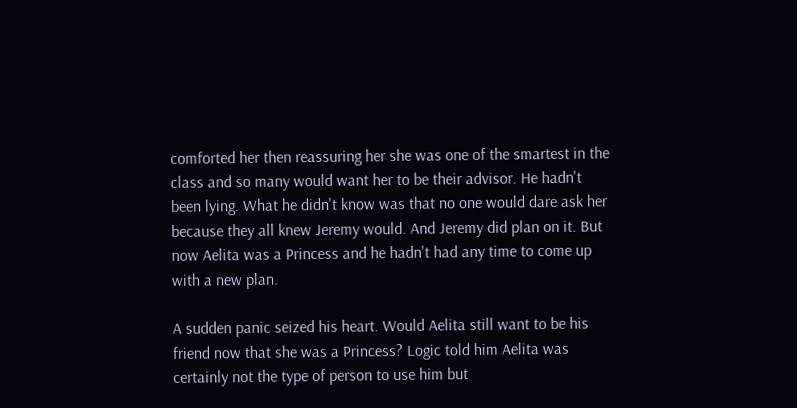comforted her then reassuring her she was one of the smartest in the class and so many would want her to be their advisor. He hadn't been lying. What he didn't know was that no one would dare ask her because they all knew Jeremy would. And Jeremy did plan on it. But now Aelita was a Princess and he hadn't had any time to come up with a new plan.

A sudden panic seized his heart. Would Aelita still want to be his friend now that she was a Princess? Logic told him Aelita was certainly not the type of person to use him but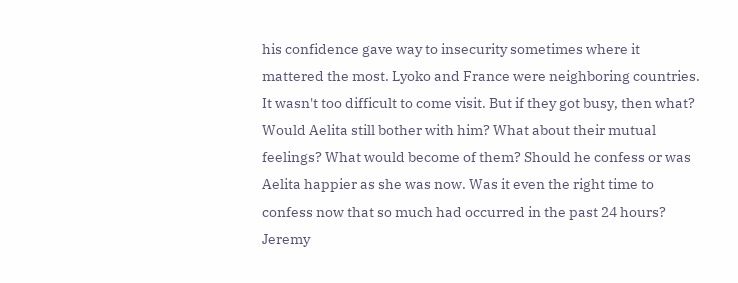his confidence gave way to insecurity sometimes where it mattered the most. Lyoko and France were neighboring countries. It wasn't too difficult to come visit. But if they got busy, then what? Would Aelita still bother with him? What about their mutual feelings? What would become of them? Should he confess or was Aelita happier as she was now. Was it even the right time to confess now that so much had occurred in the past 24 hours? Jeremy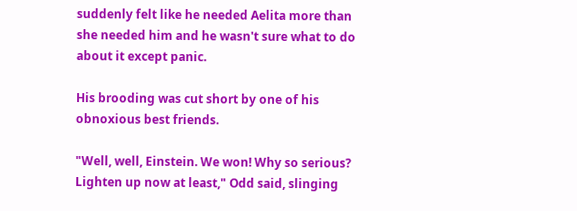suddenly felt like he needed Aelita more than she needed him and he wasn't sure what to do about it except panic.

His brooding was cut short by one of his obnoxious best friends.

"Well, well, Einstein. We won! Why so serious? Lighten up now at least," Odd said, slinging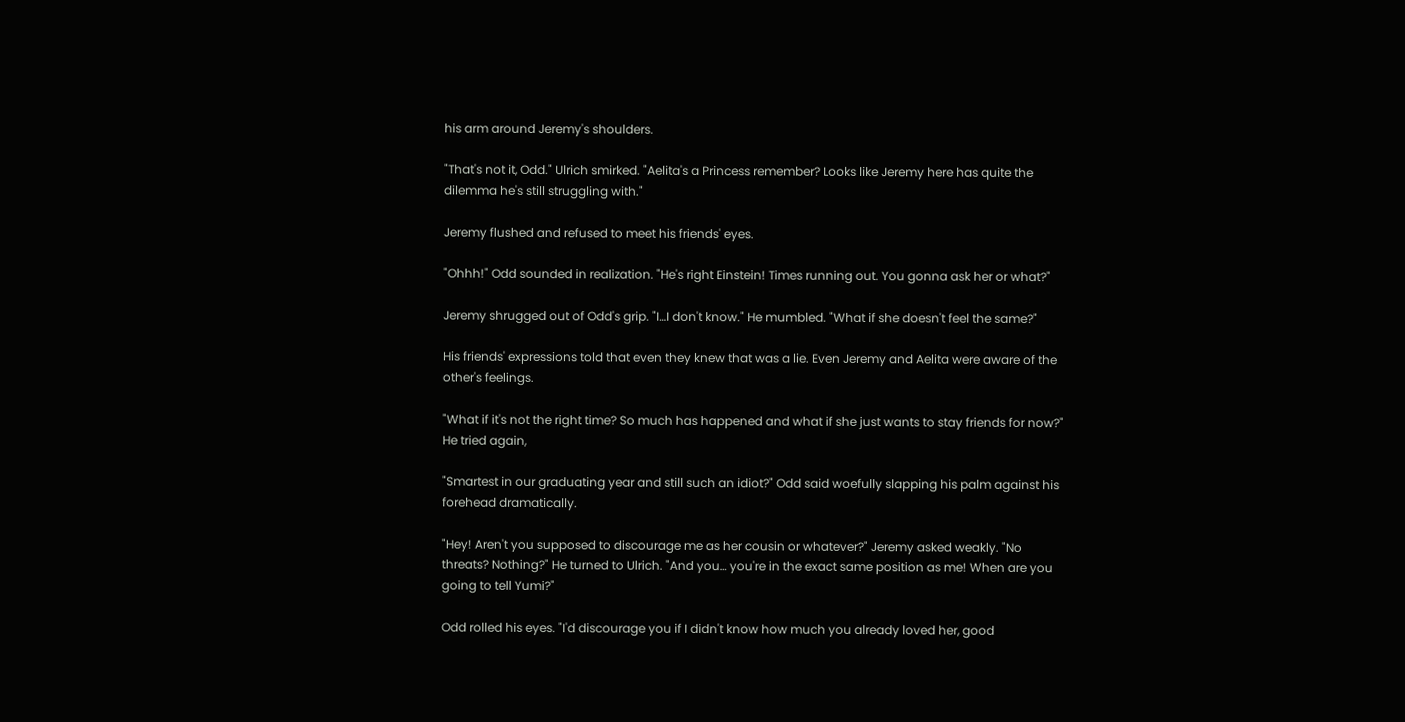his arm around Jeremy's shoulders.

"That's not it, Odd." Ulrich smirked. "Aelita's a Princess remember? Looks like Jeremy here has quite the dilemma he's still struggling with."

Jeremy flushed and refused to meet his friends' eyes.

"Ohhh!" Odd sounded in realization. "He's right Einstein! Times running out. You gonna ask her or what?"

Jeremy shrugged out of Odd's grip. "I…I don't know." He mumbled. "What if she doesn't feel the same?"

His friends' expressions told that even they knew that was a lie. Even Jeremy and Aelita were aware of the other's feelings.

"What if it's not the right time? So much has happened and what if she just wants to stay friends for now?" He tried again,

"Smartest in our graduating year and still such an idiot?" Odd said woefully slapping his palm against his forehead dramatically.

"Hey! Aren't you supposed to discourage me as her cousin or whatever?" Jeremy asked weakly. "No threats? Nothing?" He turned to Ulrich. "And you… you're in the exact same position as me! When are you going to tell Yumi?"

Odd rolled his eyes. "I'd discourage you if I didn't know how much you already loved her, good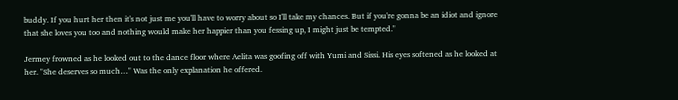buddy. If you hurt her then it's not just me you'll have to worry about so I'll take my chances. But if you're gonna be an idiot and ignore that she loves you too and nothing would make her happier than you fessing up, I might just be tempted."

Jermey frowned as he looked out to the dance floor where Aelita was goofing off with Yumi and Sissi. His eyes softened as he looked at her. "She deserves so much…" Was the only explanation he offered.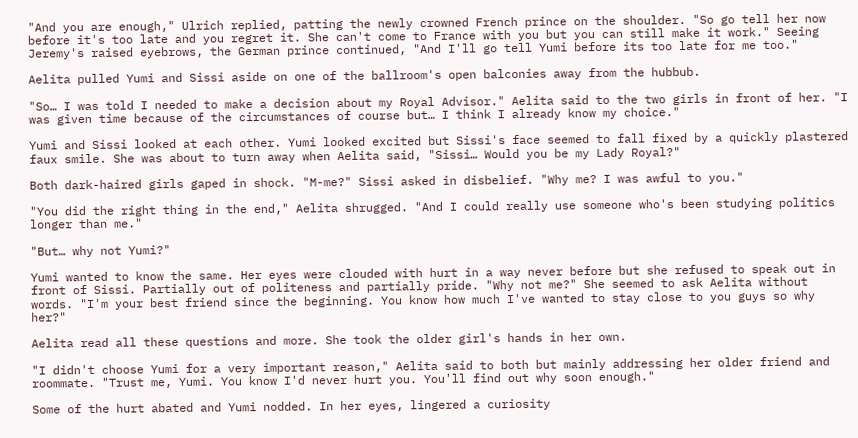"And you are enough," Ulrich replied, patting the newly crowned French prince on the shoulder. "So go tell her now before it's too late and you regret it. She can't come to France with you but you can still make it work." Seeing Jeremy's raised eyebrows, the German prince continued, "And I'll go tell Yumi before its too late for me too."

Aelita pulled Yumi and Sissi aside on one of the ballroom's open balconies away from the hubbub.

"So… I was told I needed to make a decision about my Royal Advisor." Aelita said to the two girls in front of her. "I was given time because of the circumstances of course but… I think I already know my choice."

Yumi and Sissi looked at each other. Yumi looked excited but Sissi's face seemed to fall fixed by a quickly plastered faux smile. She was about to turn away when Aelita said, "Sissi… Would you be my Lady Royal?"

Both dark-haired girls gaped in shock. "M-me?" Sissi asked in disbelief. "Why me? I was awful to you."

"You did the right thing in the end," Aelita shrugged. "And I could really use someone who's been studying politics longer than me."

"But… why not Yumi?"

Yumi wanted to know the same. Her eyes were clouded with hurt in a way never before but she refused to speak out in front of Sissi. Partially out of politeness and partially pride. "Why not me?" She seemed to ask Aelita without words. "I'm your best friend since the beginning. You know how much I've wanted to stay close to you guys so why her?"

Aelita read all these questions and more. She took the older girl's hands in her own.

"I didn't choose Yumi for a very important reason," Aelita said to both but mainly addressing her older friend and roommate. "Trust me, Yumi. You know I'd never hurt you. You'll find out why soon enough."

Some of the hurt abated and Yumi nodded. In her eyes, lingered a curiosity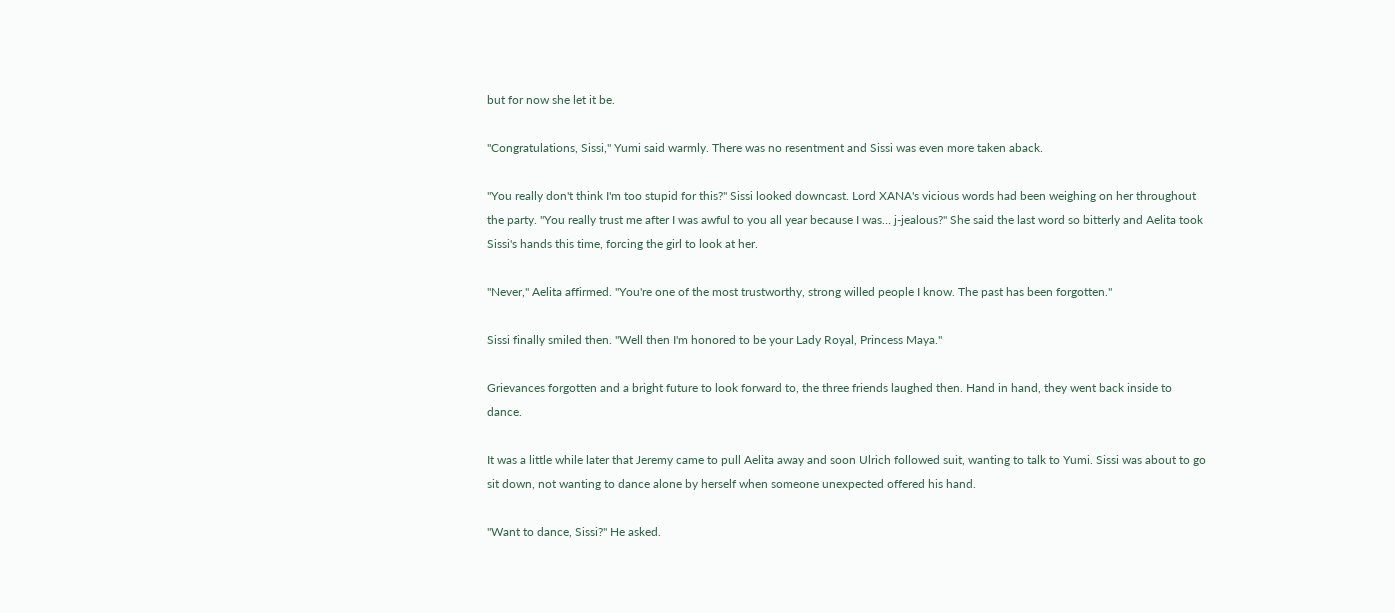but for now she let it be.

"Congratulations, Sissi," Yumi said warmly. There was no resentment and Sissi was even more taken aback.

"You really don't think I'm too stupid for this?" Sissi looked downcast. Lord XANA's vicious words had been weighing on her throughout the party. "You really trust me after I was awful to you all year because I was… j-jealous?" She said the last word so bitterly and Aelita took Sissi's hands this time, forcing the girl to look at her.

"Never," Aelita affirmed. "You're one of the most trustworthy, strong willed people I know. The past has been forgotten."

Sissi finally smiled then. "Well then I'm honored to be your Lady Royal, Princess Maya."

Grievances forgotten and a bright future to look forward to, the three friends laughed then. Hand in hand, they went back inside to dance.

It was a little while later that Jeremy came to pull Aelita away and soon Ulrich followed suit, wanting to talk to Yumi. Sissi was about to go sit down, not wanting to dance alone by herself when someone unexpected offered his hand.

"Want to dance, Sissi?" He asked.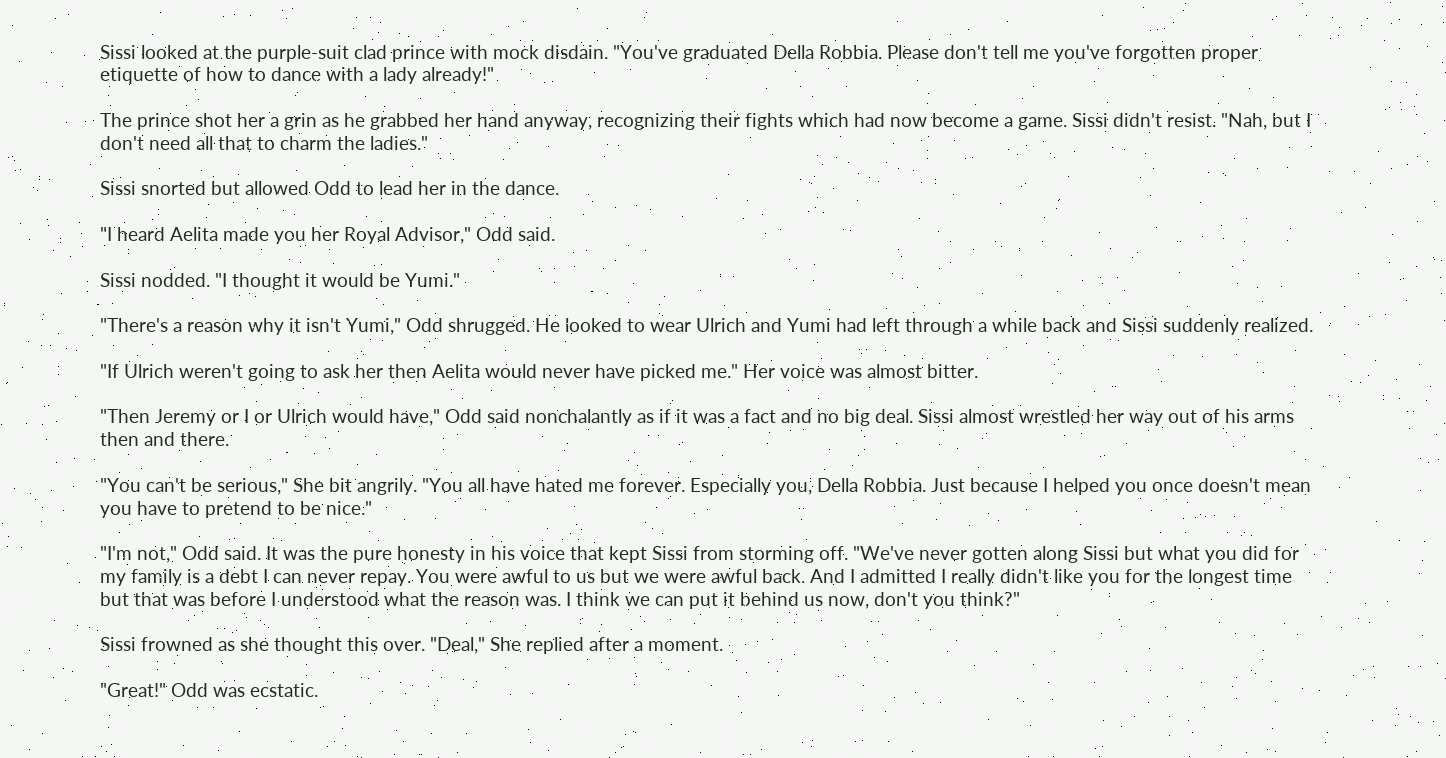Sissi looked at the purple-suit clad prince with mock disdain. "You've graduated Della Robbia. Please don't tell me you've forgotten proper etiquette of how to dance with a lady already!"

The prince shot her a grin as he grabbed her hand anyway, recognizing their fights which had now become a game. Sissi didn't resist. "Nah, but I don't need all that to charm the ladies."

Sissi snorted but allowed Odd to lead her in the dance.

"I heard Aelita made you her Royal Advisor," Odd said.

Sissi nodded. "I thought it would be Yumi."

"There's a reason why it isn't Yumi," Odd shrugged. He looked to wear Ulrich and Yumi had left through a while back and Sissi suddenly realized.

"If Ulrich weren't going to ask her then Aelita would never have picked me." Her voice was almost bitter.

"Then Jeremy or I or Ulrich would have," Odd said nonchalantly as if it was a fact and no big deal. Sissi almost wrestled her way out of his arms then and there.

"You can't be serious," She bit angrily. "You all have hated me forever. Especially you, Della Robbia. Just because I helped you once doesn't mean you have to pretend to be nice."

"I'm not," Odd said. It was the pure honesty in his voice that kept Sissi from storming off. "We've never gotten along Sissi but what you did for my family is a debt I can never repay. You were awful to us but we were awful back. And I admitted I really didn't like you for the longest time but that was before I understood what the reason was. I think we can put it behind us now, don't you think?"

Sissi frowned as she thought this over. "Deal," She replied after a moment.

"Great!" Odd was ecstatic.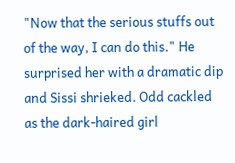"Now that the serious stuffs out of the way, I can do this." He surprised her with a dramatic dip and Sissi shrieked. Odd cackled as the dark-haired girl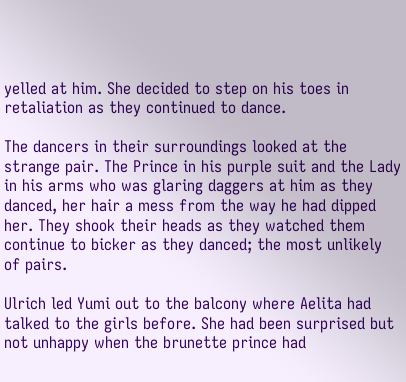yelled at him. She decided to step on his toes in retaliation as they continued to dance.

The dancers in their surroundings looked at the strange pair. The Prince in his purple suit and the Lady in his arms who was glaring daggers at him as they danced, her hair a mess from the way he had dipped her. They shook their heads as they watched them continue to bicker as they danced; the most unlikely of pairs.

Ulrich led Yumi out to the balcony where Aelita had talked to the girls before. She had been surprised but not unhappy when the brunette prince had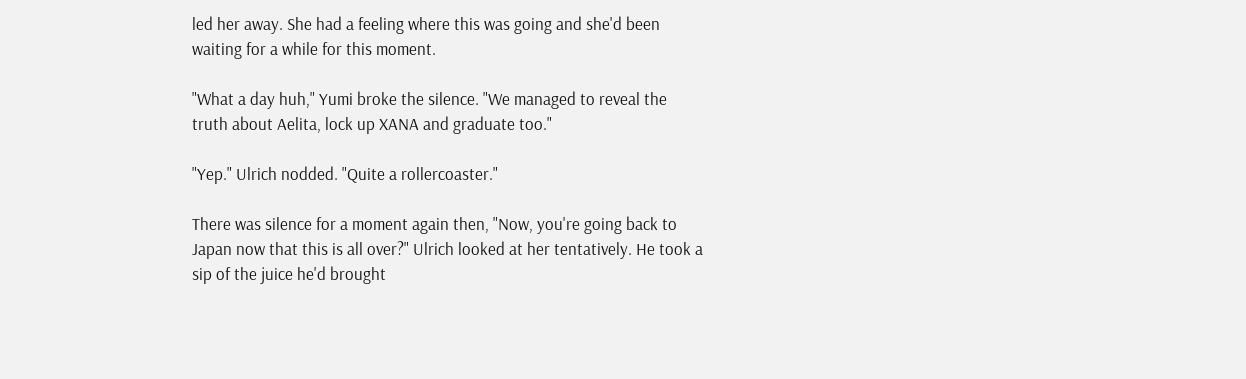led her away. She had a feeling where this was going and she'd been waiting for a while for this moment.

"What a day huh," Yumi broke the silence. "We managed to reveal the truth about Aelita, lock up XANA and graduate too."

"Yep." Ulrich nodded. "Quite a rollercoaster."

There was silence for a moment again then, "Now, you're going back to Japan now that this is all over?" Ulrich looked at her tentatively. He took a sip of the juice he'd brought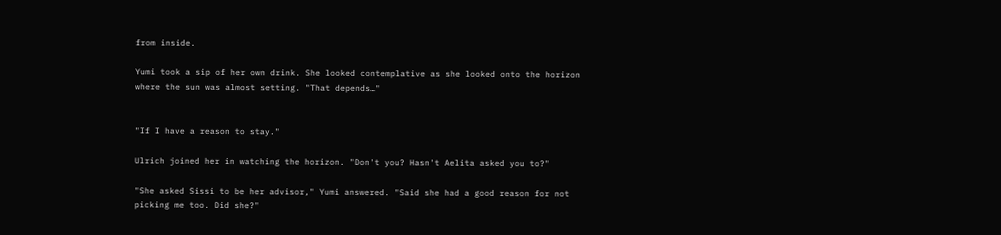from inside.

Yumi took a sip of her own drink. She looked contemplative as she looked onto the horizon where the sun was almost setting. "That depends…"


"If I have a reason to stay."

Ulrich joined her in watching the horizon. "Don't you? Hasn't Aelita asked you to?"

"She asked Sissi to be her advisor," Yumi answered. "Said she had a good reason for not picking me too. Did she?"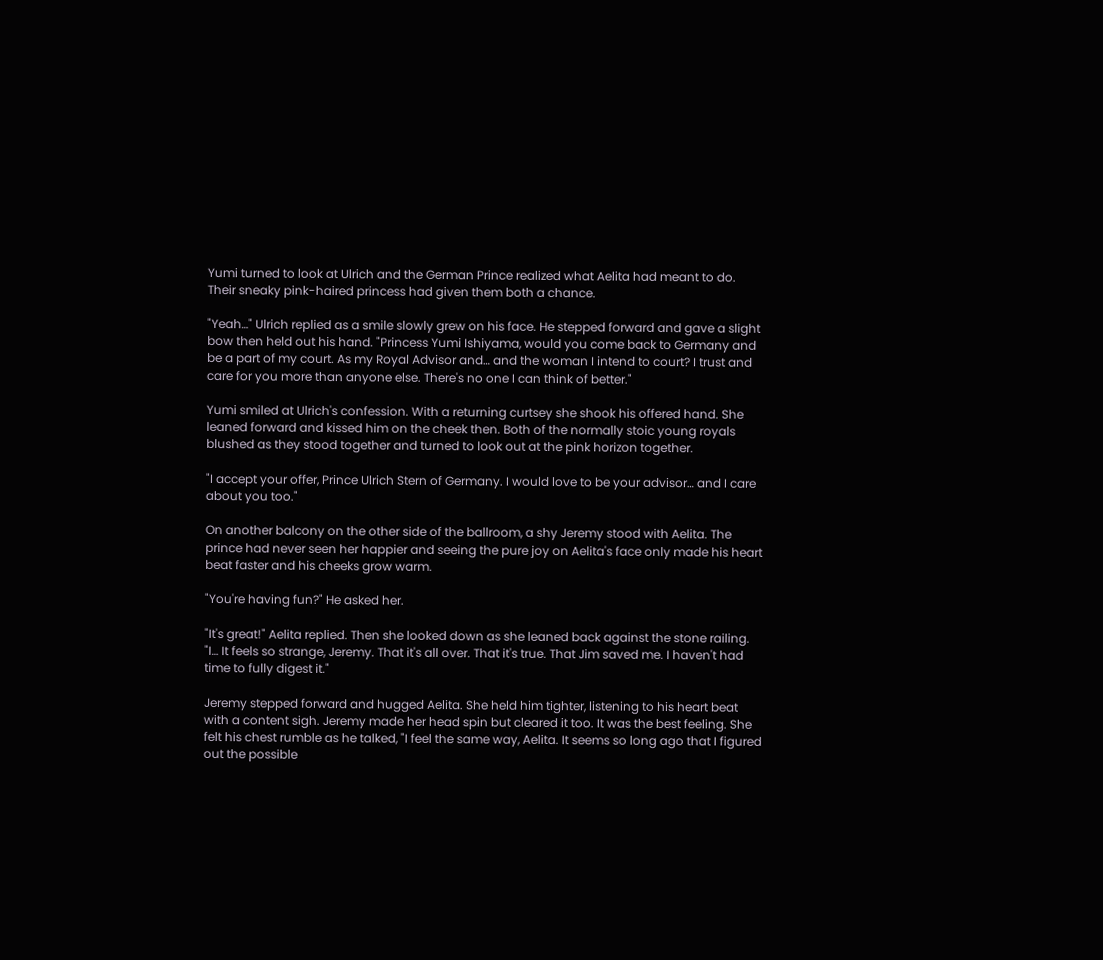Yumi turned to look at Ulrich and the German Prince realized what Aelita had meant to do. Their sneaky pink-haired princess had given them both a chance.

"Yeah…" Ulrich replied as a smile slowly grew on his face. He stepped forward and gave a slight bow then held out his hand. "Princess Yumi Ishiyama, would you come back to Germany and be a part of my court. As my Royal Advisor and… and the woman I intend to court? I trust and care for you more than anyone else. There's no one I can think of better."

Yumi smiled at Ulrich's confession. With a returning curtsey she shook his offered hand. She leaned forward and kissed him on the cheek then. Both of the normally stoic young royals blushed as they stood together and turned to look out at the pink horizon together.

"I accept your offer, Prince Ulrich Stern of Germany. I would love to be your advisor… and I care about you too."

On another balcony on the other side of the ballroom, a shy Jeremy stood with Aelita. The prince had never seen her happier and seeing the pure joy on Aelita's face only made his heart beat faster and his cheeks grow warm.

"You're having fun?" He asked her.

"It's great!" Aelita replied. Then she looked down as she leaned back against the stone railing. "I… It feels so strange, Jeremy. That it's all over. That it's true. That Jim saved me. I haven't had time to fully digest it."

Jeremy stepped forward and hugged Aelita. She held him tighter, listening to his heart beat with a content sigh. Jeremy made her head spin but cleared it too. It was the best feeling. She felt his chest rumble as he talked, "I feel the same way, Aelita. It seems so long ago that I figured out the possible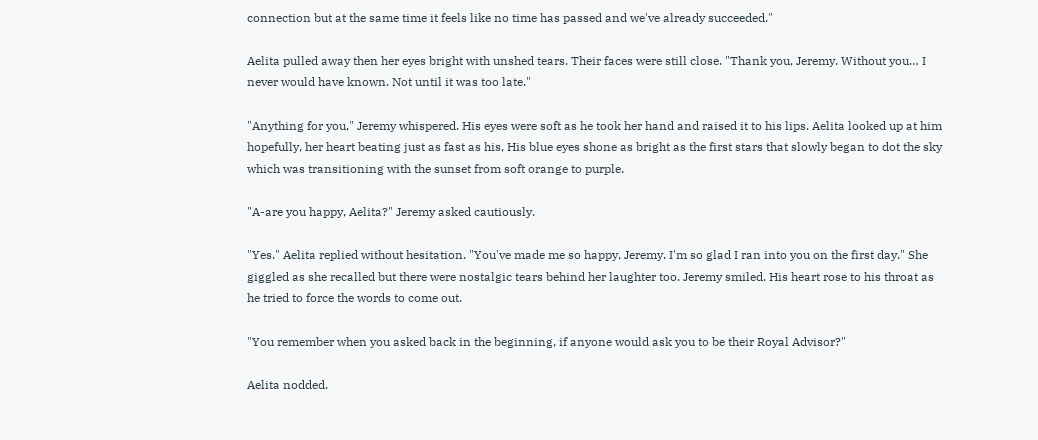connection but at the same time it feels like no time has passed and we've already succeeded."

Aelita pulled away then her eyes bright with unshed tears. Their faces were still close. "Thank you, Jeremy. Without you… I never would have known. Not until it was too late."

"Anything for you," Jeremy whispered. His eyes were soft as he took her hand and raised it to his lips. Aelita looked up at him hopefully, her heart beating just as fast as his, His blue eyes shone as bright as the first stars that slowly began to dot the sky which was transitioning with the sunset from soft orange to purple.

"A-are you happy, Aelita?" Jeremy asked cautiously.

"Yes." Aelita replied without hesitation. "You've made me so happy, Jeremy. I'm so glad I ran into you on the first day." She giggled as she recalled but there were nostalgic tears behind her laughter too. Jeremy smiled. His heart rose to his throat as he tried to force the words to come out.

"You remember when you asked back in the beginning, if anyone would ask you to be their Royal Advisor?"

Aelita nodded.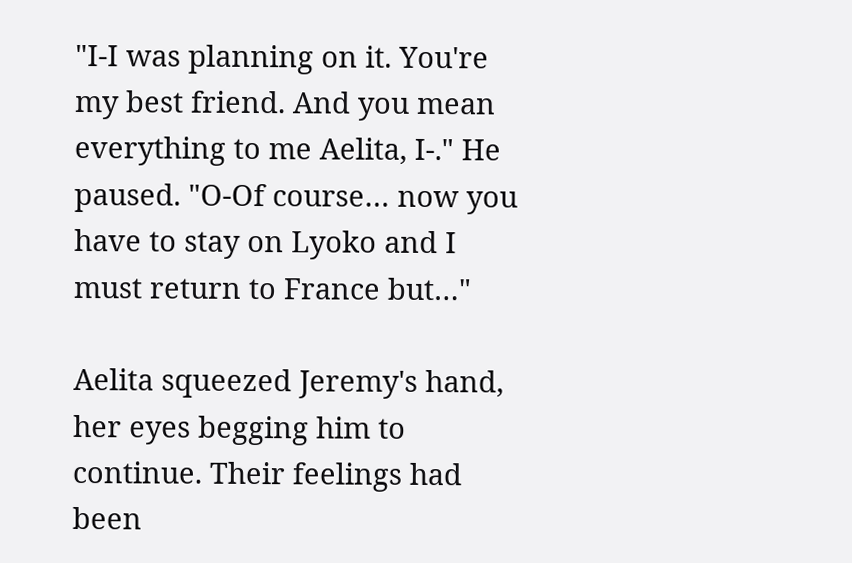"I-I was planning on it. You're my best friend. And you mean everything to me Aelita, I-." He paused. "O-Of course… now you have to stay on Lyoko and I must return to France but…"

Aelita squeezed Jeremy's hand, her eyes begging him to continue. Their feelings had been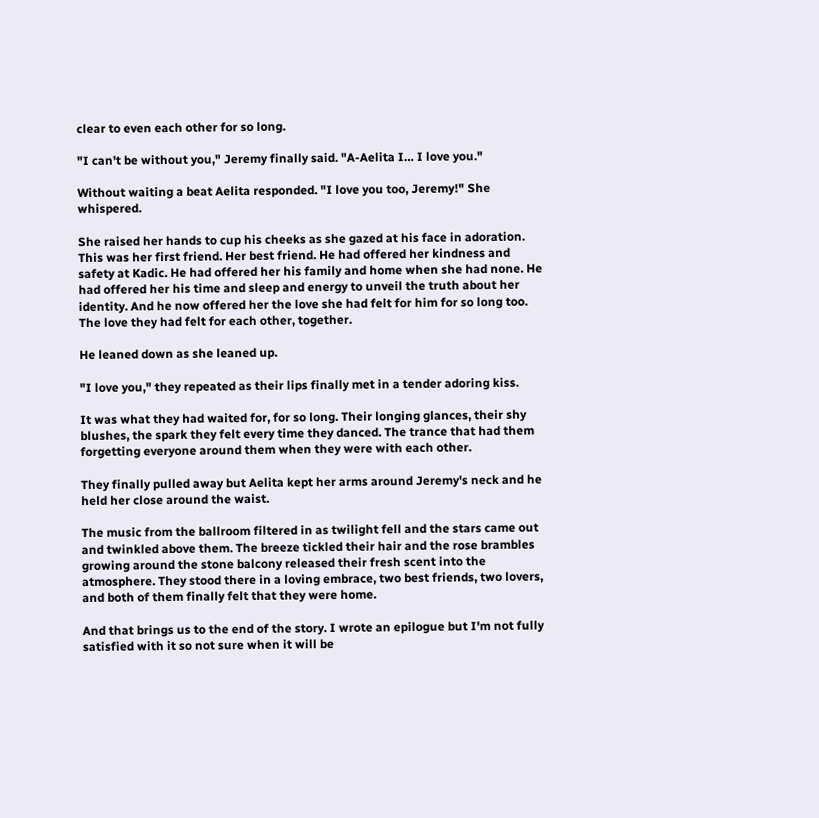clear to even each other for so long.

"I can't be without you," Jeremy finally said. "A-Aelita I… I love you."

Without waiting a beat Aelita responded. "I love you too, Jeremy!" She whispered.

She raised her hands to cup his cheeks as she gazed at his face in adoration. This was her first friend. Her best friend. He had offered her kindness and safety at Kadic. He had offered her his family and home when she had none. He had offered her his time and sleep and energy to unveil the truth about her identity. And he now offered her the love she had felt for him for so long too. The love they had felt for each other, together.

He leaned down as she leaned up.

"I love you," they repeated as their lips finally met in a tender adoring kiss.

It was what they had waited for, for so long. Their longing glances, their shy blushes, the spark they felt every time they danced. The trance that had them forgetting everyone around them when they were with each other.

They finally pulled away but Aelita kept her arms around Jeremy's neck and he held her close around the waist.

The music from the ballroom filtered in as twilight fell and the stars came out and twinkled above them. The breeze tickled their hair and the rose brambles growing around the stone balcony released their fresh scent into the atmosphere. They stood there in a loving embrace, two best friends, two lovers, and both of them finally felt that they were home.

And that brings us to the end of the story. I wrote an epilogue but I'm not fully satisfied with it so not sure when it will be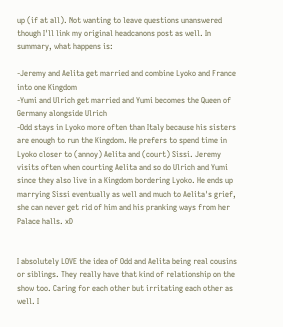up (if at all). Not wanting to leave questions unanswered though I'll link my original headcanons post as well. In summary, what happens is:

-Jeremy and Aelita get married and combine Lyoko and France into one Kingdom
-Yumi and Ulrich get married and Yumi becomes the Queen of Germany alongside Ulrich
-Odd stays in Lyoko more often than Italy because his sisters are enough to run the Kingdom. He prefers to spend time in Lyoko closer to (annoy) Aelita and (court) Sissi. Jeremy visits often when courting Aelita and so do Ulrich and Yumi since they also live in a Kingdom bordering Lyoko. He ends up marrying Sissi eventually as well and much to Aelita's grief, she can never get rid of him and his pranking ways from her Palace halls. xD


I absolutely LOVE the idea of Odd and Aelita being real cousins or siblings. They really have that kind of relationship on the show too. Caring for each other but irritating each other as well. I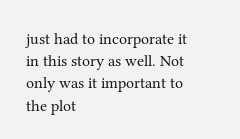just had to incorporate it in this story as well. Not only was it important to the plot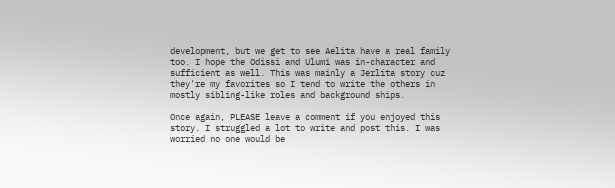development, but we get to see Aelita have a real family too. I hope the Odissi and Ulumi was in-character and sufficient as well. This was mainly a Jerlita story cuz they're my favorites so I tend to write the others in mostly sibling-like roles and background ships.

Once again, PLEASE leave a comment if you enjoyed this story. I struggled a lot to write and post this. I was worried no one would be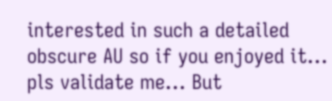interested in such a detailed obscure AU so if you enjoyed it... pls validate me... But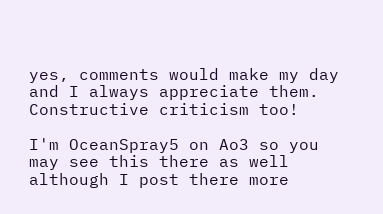yes, comments would make my day and I always appreciate them. Constructive criticism too!

I'm OceanSpray5 on Ao3 so you may see this there as well although I post there more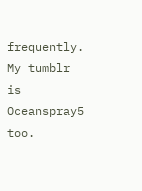frequently. My tumblr is Oceanspray5 too.